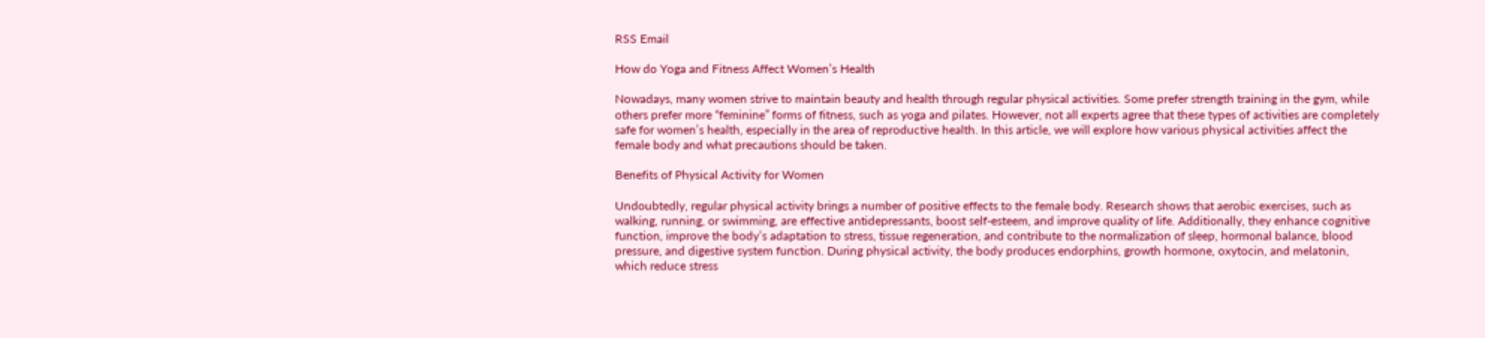RSS Email

How do Yoga and Fitness Affect Women’s Health

Nowadays, many women strive to maintain beauty and health through regular physical activities. Some prefer strength training in the gym, while others prefer more “feminine” forms of fitness, such as yoga and pilates. However, not all experts agree that these types of activities are completely safe for women’s health, especially in the area of reproductive health. In this article, we will explore how various physical activities affect the female body and what precautions should be taken.

Benefits of Physical Activity for Women

Undoubtedly, regular physical activity brings a number of positive effects to the female body. Research shows that aerobic exercises, such as walking, running, or swimming, are effective antidepressants, boost self-esteem, and improve quality of life. Additionally, they enhance cognitive function, improve the body’s adaptation to stress, tissue regeneration, and contribute to the normalization of sleep, hormonal balance, blood pressure, and digestive system function. During physical activity, the body produces endorphins, growth hormone, oxytocin, and melatonin, which reduce stress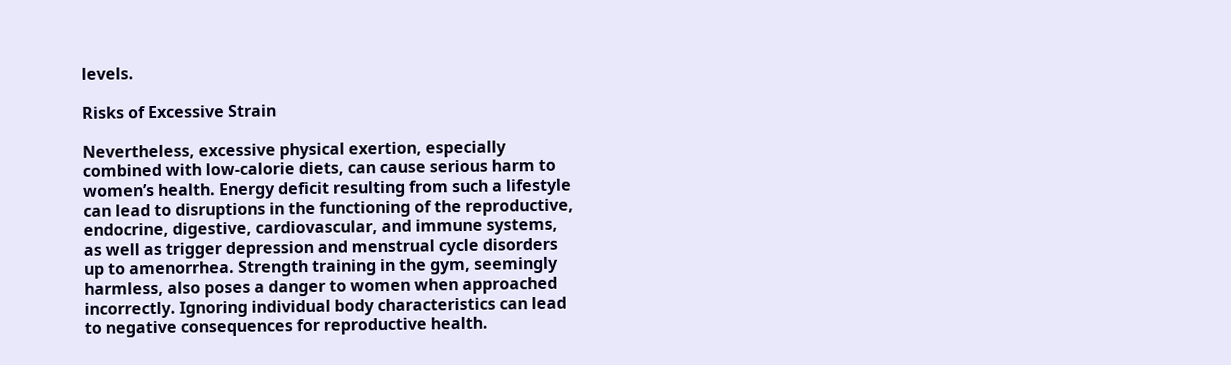levels.

Risks of Excessive Strain

Nevertheless, excessive physical exertion, especially combined with low-calorie diets, can cause serious harm to women’s health. Energy deficit resulting from such a lifestyle can lead to disruptions in the functioning of the reproductive, endocrine, digestive, cardiovascular, and immune systems, as well as trigger depression and menstrual cycle disorders up to amenorrhea. Strength training in the gym, seemingly harmless, also poses a danger to women when approached incorrectly. Ignoring individual body characteristics can lead to negative consequences for reproductive health.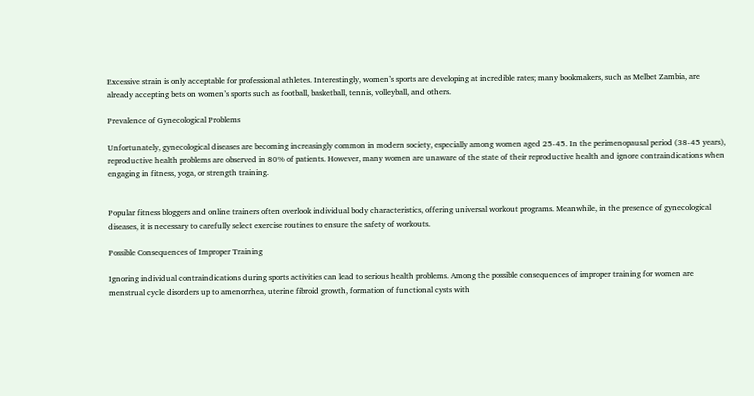Excessive strain is only acceptable for professional athletes. Interestingly, women’s sports are developing at incredible rates; many bookmakers, such as Melbet Zambia, are already accepting bets on women’s sports such as football, basketball, tennis, volleyball, and others.

Prevalence of Gynecological Problems

Unfortunately, gynecological diseases are becoming increasingly common in modern society, especially among women aged 25-45. In the perimenopausal period (38-45 years), reproductive health problems are observed in 80% of patients. However, many women are unaware of the state of their reproductive health and ignore contraindications when engaging in fitness, yoga, or strength training.


Popular fitness bloggers and online trainers often overlook individual body characteristics, offering universal workout programs. Meanwhile, in the presence of gynecological diseases, it is necessary to carefully select exercise routines to ensure the safety of workouts.

Possible Consequences of Improper Training

Ignoring individual contraindications during sports activities can lead to serious health problems. Among the possible consequences of improper training for women are menstrual cycle disorders up to amenorrhea, uterine fibroid growth, formation of functional cysts with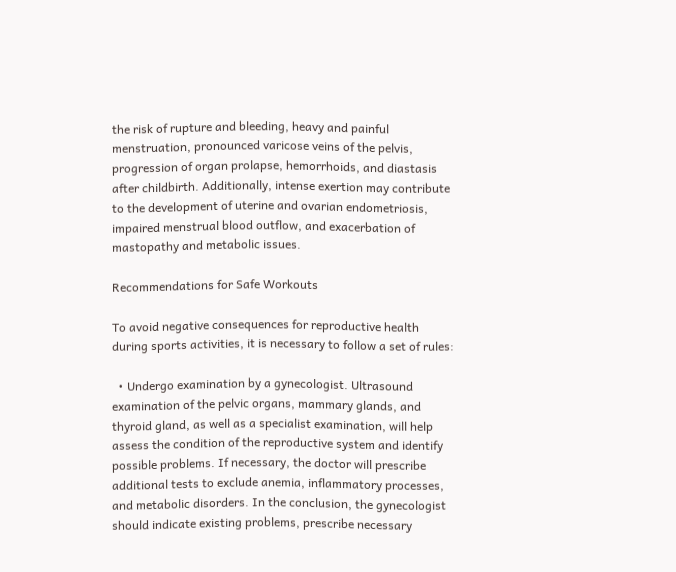the risk of rupture and bleeding, heavy and painful menstruation, pronounced varicose veins of the pelvis, progression of organ prolapse, hemorrhoids, and diastasis after childbirth. Additionally, intense exertion may contribute to the development of uterine and ovarian endometriosis, impaired menstrual blood outflow, and exacerbation of mastopathy and metabolic issues.

Recommendations for Safe Workouts

To avoid negative consequences for reproductive health during sports activities, it is necessary to follow a set of rules:

  • Undergo examination by a gynecologist. Ultrasound examination of the pelvic organs, mammary glands, and thyroid gland, as well as a specialist examination, will help assess the condition of the reproductive system and identify possible problems. If necessary, the doctor will prescribe additional tests to exclude anemia, inflammatory processes, and metabolic disorders. In the conclusion, the gynecologist should indicate existing problems, prescribe necessary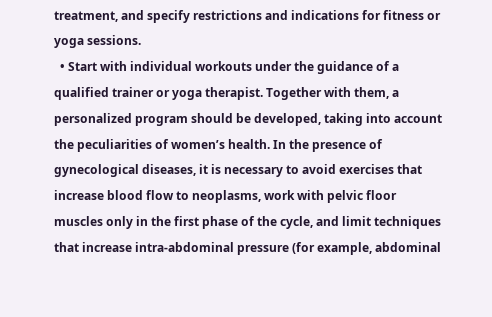treatment, and specify restrictions and indications for fitness or yoga sessions.
  • Start with individual workouts under the guidance of a qualified trainer or yoga therapist. Together with them, a personalized program should be developed, taking into account the peculiarities of women’s health. In the presence of gynecological diseases, it is necessary to avoid exercises that increase blood flow to neoplasms, work with pelvic floor muscles only in the first phase of the cycle, and limit techniques that increase intra-abdominal pressure (for example, abdominal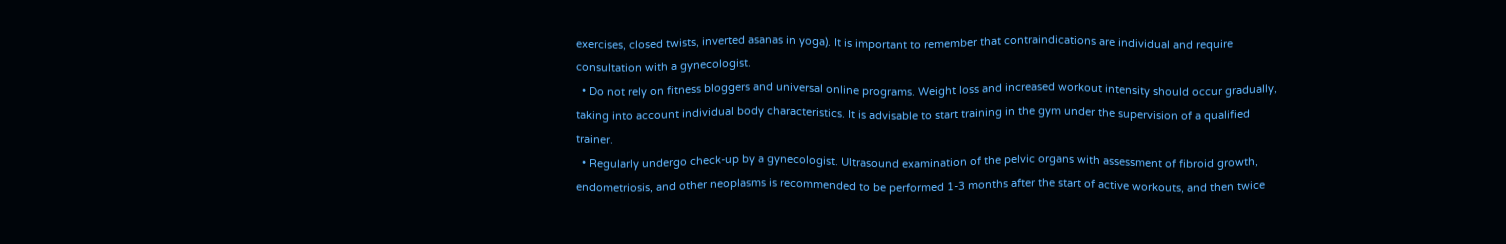exercises, closed twists, inverted asanas in yoga). It is important to remember that contraindications are individual and require consultation with a gynecologist.
  • Do not rely on fitness bloggers and universal online programs. Weight loss and increased workout intensity should occur gradually, taking into account individual body characteristics. It is advisable to start training in the gym under the supervision of a qualified trainer.
  • Regularly undergo check-up by a gynecologist. Ultrasound examination of the pelvic organs with assessment of fibroid growth, endometriosis, and other neoplasms is recommended to be performed 1-3 months after the start of active workouts, and then twice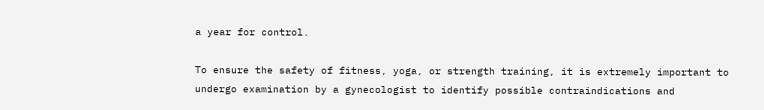a year for control.

To ensure the safety of fitness, yoga, or strength training, it is extremely important to undergo examination by a gynecologist to identify possible contraindications and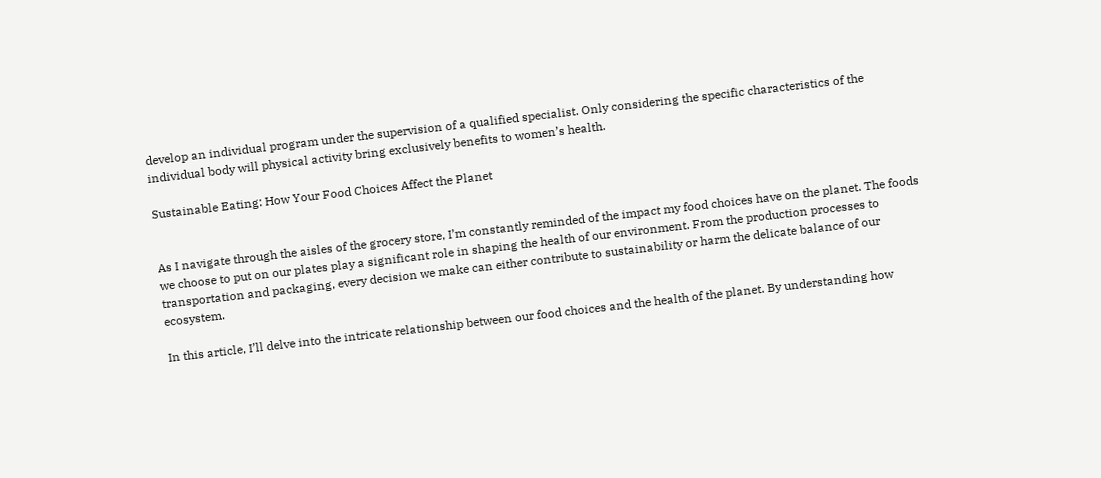develop an individual program under the supervision of a qualified specialist. Only considering the specific characteristics of the individual body will physical activity bring exclusively benefits to women’s health.

Sustainable Eating: How Your Food Choices Affect the Planet


As I navigate through the aisles of the grocery store, I’m constantly reminded of the impact my food choices have on the planet. The foods we choose to put on our plates play a significant role in shaping the health of our environment. From the production processes to transportation and packaging, every decision we make can either contribute to sustainability or harm the delicate balance of our ecosystem.

In this article, I’ll delve into the intricate relationship between our food choices and the health of the planet. By understanding how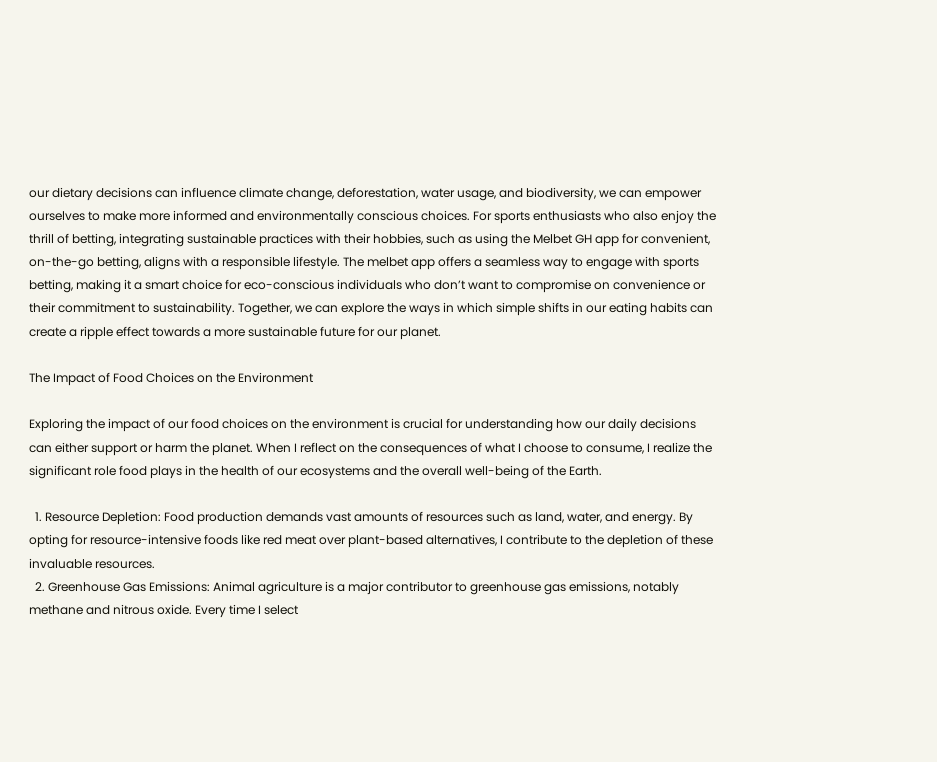our dietary decisions can influence climate change, deforestation, water usage, and biodiversity, we can empower ourselves to make more informed and environmentally conscious choices. For sports enthusiasts who also enjoy the thrill of betting, integrating sustainable practices with their hobbies, such as using the Melbet GH app for convenient, on-the-go betting, aligns with a responsible lifestyle. The melbet app offers a seamless way to engage with sports betting, making it a smart choice for eco-conscious individuals who don’t want to compromise on convenience or their commitment to sustainability. Together, we can explore the ways in which simple shifts in our eating habits can create a ripple effect towards a more sustainable future for our planet.

The Impact of Food Choices on the Environment

Exploring the impact of our food choices on the environment is crucial for understanding how our daily decisions can either support or harm the planet. When I reflect on the consequences of what I choose to consume, I realize the significant role food plays in the health of our ecosystems and the overall well-being of the Earth.

  1. Resource Depletion: Food production demands vast amounts of resources such as land, water, and energy. By opting for resource-intensive foods like red meat over plant-based alternatives, I contribute to the depletion of these invaluable resources.
  2. Greenhouse Gas Emissions: Animal agriculture is a major contributor to greenhouse gas emissions, notably methane and nitrous oxide. Every time I select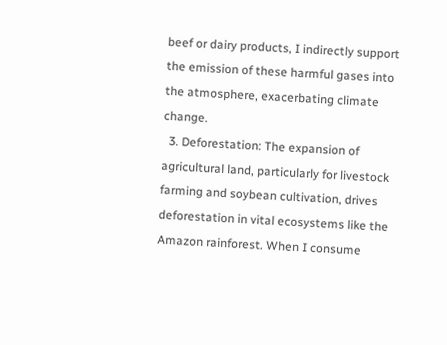beef or dairy products, I indirectly support the emission of these harmful gases into the atmosphere, exacerbating climate change.
  3. Deforestation: The expansion of agricultural land, particularly for livestock farming and soybean cultivation, drives deforestation in vital ecosystems like the Amazon rainforest. When I consume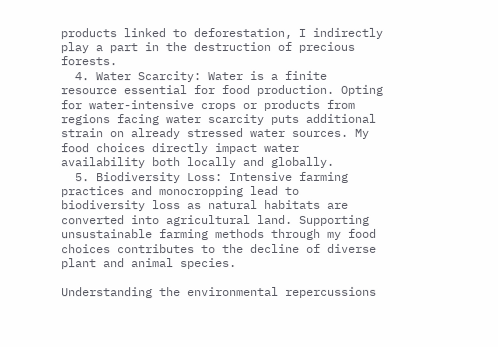products linked to deforestation, I indirectly play a part in the destruction of precious forests.
  4. Water Scarcity: Water is a finite resource essential for food production. Opting for water-intensive crops or products from regions facing water scarcity puts additional strain on already stressed water sources. My food choices directly impact water availability both locally and globally.
  5. Biodiversity Loss: Intensive farming practices and monocropping lead to biodiversity loss as natural habitats are converted into agricultural land. Supporting unsustainable farming methods through my food choices contributes to the decline of diverse plant and animal species.

Understanding the environmental repercussions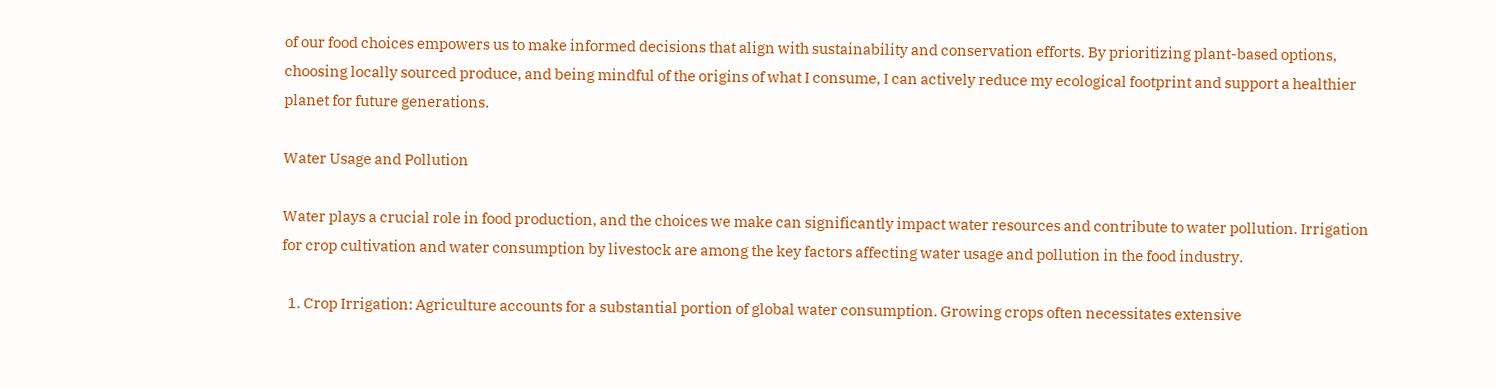of our food choices empowers us to make informed decisions that align with sustainability and conservation efforts. By prioritizing plant-based options, choosing locally sourced produce, and being mindful of the origins of what I consume, I can actively reduce my ecological footprint and support a healthier planet for future generations.

Water Usage and Pollution

Water plays a crucial role in food production, and the choices we make can significantly impact water resources and contribute to water pollution. Irrigation for crop cultivation and water consumption by livestock are among the key factors affecting water usage and pollution in the food industry.

  1. Crop Irrigation: Agriculture accounts for a substantial portion of global water consumption. Growing crops often necessitates extensive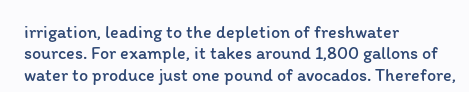irrigation, leading to the depletion of freshwater sources. For example, it takes around 1,800 gallons of water to produce just one pound of avocados. Therefore,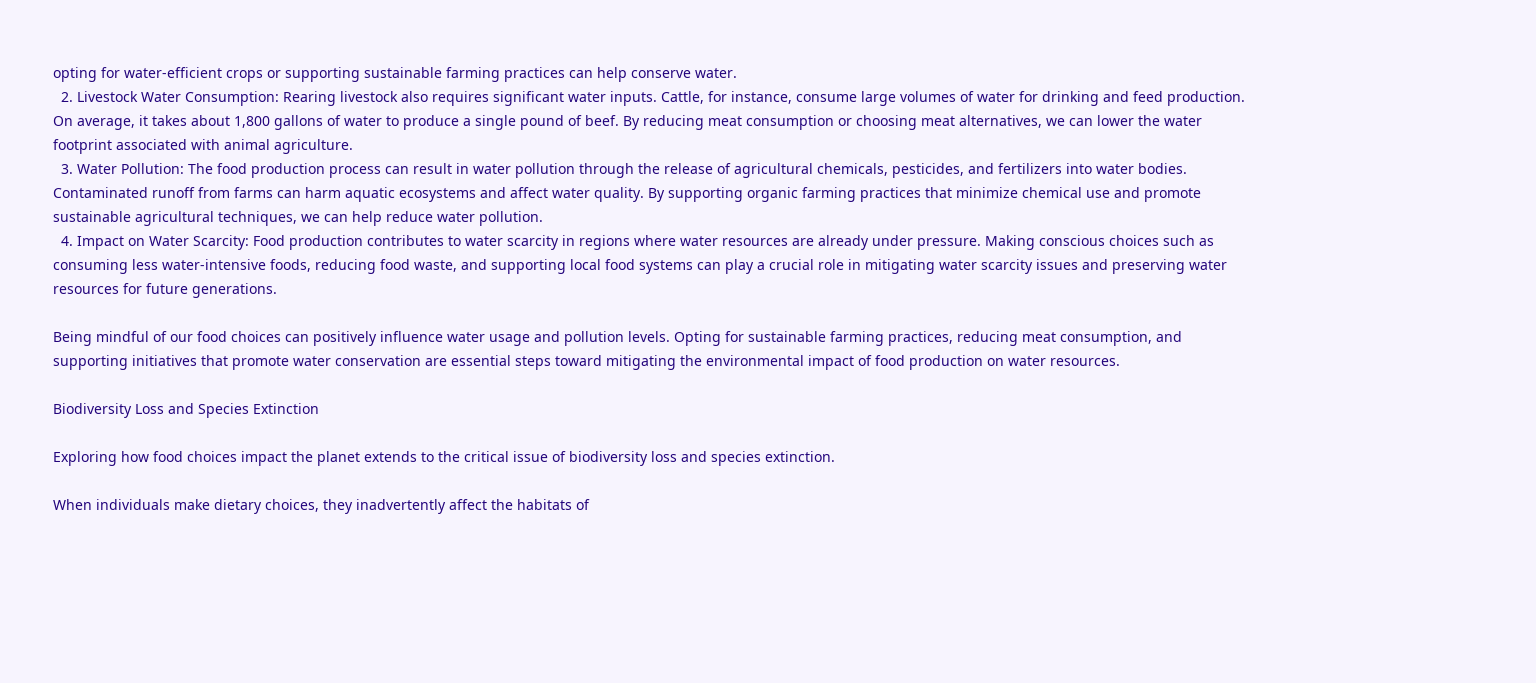opting for water-efficient crops or supporting sustainable farming practices can help conserve water.
  2. Livestock Water Consumption: Rearing livestock also requires significant water inputs. Cattle, for instance, consume large volumes of water for drinking and feed production. On average, it takes about 1,800 gallons of water to produce a single pound of beef. By reducing meat consumption or choosing meat alternatives, we can lower the water footprint associated with animal agriculture.
  3. Water Pollution: The food production process can result in water pollution through the release of agricultural chemicals, pesticides, and fertilizers into water bodies. Contaminated runoff from farms can harm aquatic ecosystems and affect water quality. By supporting organic farming practices that minimize chemical use and promote sustainable agricultural techniques, we can help reduce water pollution.
  4. Impact on Water Scarcity: Food production contributes to water scarcity in regions where water resources are already under pressure. Making conscious choices such as consuming less water-intensive foods, reducing food waste, and supporting local food systems can play a crucial role in mitigating water scarcity issues and preserving water resources for future generations.

Being mindful of our food choices can positively influence water usage and pollution levels. Opting for sustainable farming practices, reducing meat consumption, and supporting initiatives that promote water conservation are essential steps toward mitigating the environmental impact of food production on water resources.

Biodiversity Loss and Species Extinction

Exploring how food choices impact the planet extends to the critical issue of biodiversity loss and species extinction.

When individuals make dietary choices, they inadvertently affect the habitats of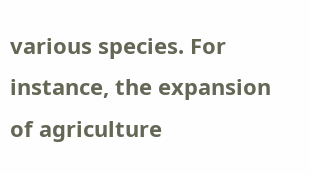various species. For instance, the expansion of agriculture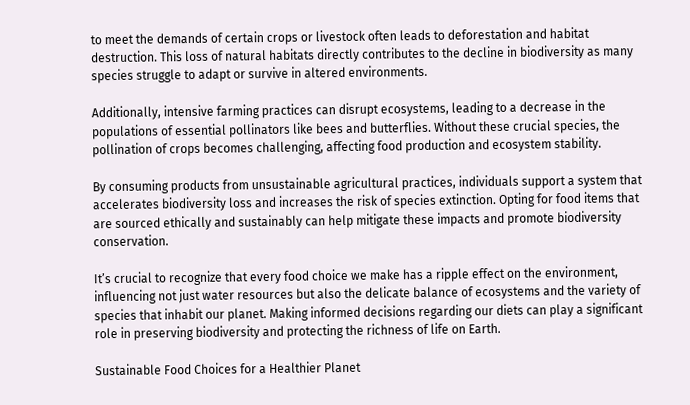to meet the demands of certain crops or livestock often leads to deforestation and habitat destruction. This loss of natural habitats directly contributes to the decline in biodiversity as many species struggle to adapt or survive in altered environments.

Additionally, intensive farming practices can disrupt ecosystems, leading to a decrease in the populations of essential pollinators like bees and butterflies. Without these crucial species, the pollination of crops becomes challenging, affecting food production and ecosystem stability.

By consuming products from unsustainable agricultural practices, individuals support a system that accelerates biodiversity loss and increases the risk of species extinction. Opting for food items that are sourced ethically and sustainably can help mitigate these impacts and promote biodiversity conservation.

It’s crucial to recognize that every food choice we make has a ripple effect on the environment, influencing not just water resources but also the delicate balance of ecosystems and the variety of species that inhabit our planet. Making informed decisions regarding our diets can play a significant role in preserving biodiversity and protecting the richness of life on Earth.

Sustainable Food Choices for a Healthier Planet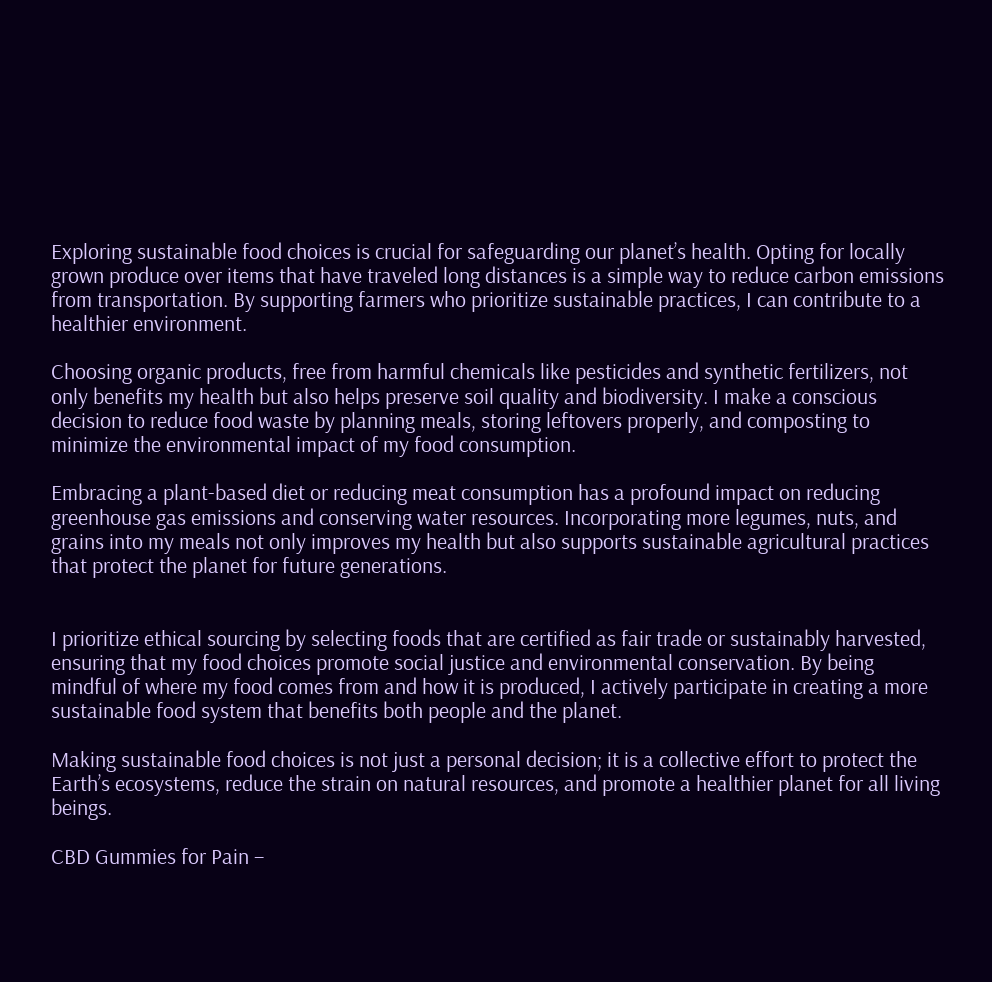Exploring sustainable food choices is crucial for safeguarding our planet’s health. Opting for locally grown produce over items that have traveled long distances is a simple way to reduce carbon emissions from transportation. By supporting farmers who prioritize sustainable practices, I can contribute to a healthier environment.

Choosing organic products, free from harmful chemicals like pesticides and synthetic fertilizers, not only benefits my health but also helps preserve soil quality and biodiversity. I make a conscious decision to reduce food waste by planning meals, storing leftovers properly, and composting to minimize the environmental impact of my food consumption.

Embracing a plant-based diet or reducing meat consumption has a profound impact on reducing greenhouse gas emissions and conserving water resources. Incorporating more legumes, nuts, and grains into my meals not only improves my health but also supports sustainable agricultural practices that protect the planet for future generations.


I prioritize ethical sourcing by selecting foods that are certified as fair trade or sustainably harvested, ensuring that my food choices promote social justice and environmental conservation. By being mindful of where my food comes from and how it is produced, I actively participate in creating a more sustainable food system that benefits both people and the planet.

Making sustainable food choices is not just a personal decision; it is a collective effort to protect the Earth’s ecosystems, reduce the strain on natural resources, and promote a healthier planet for all living beings.

CBD Gummies for Pain –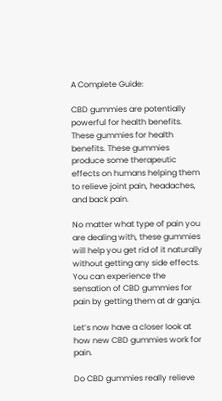A Complete Guide:

CBD gummies are potentially powerful for health benefits. These gummies for health benefits. These gummies produce some therapeutic effects on humans helping them to relieve joint pain, headaches, and back pain.

No matter what type of pain you are dealing with, these gummies will help you get rid of it naturally without getting any side effects. You can experience the sensation of CBD gummies for pain by getting them at dr ganja.

Let’s now have a closer look at how new CBD gummies work for pain.

Do CBD gummies really relieve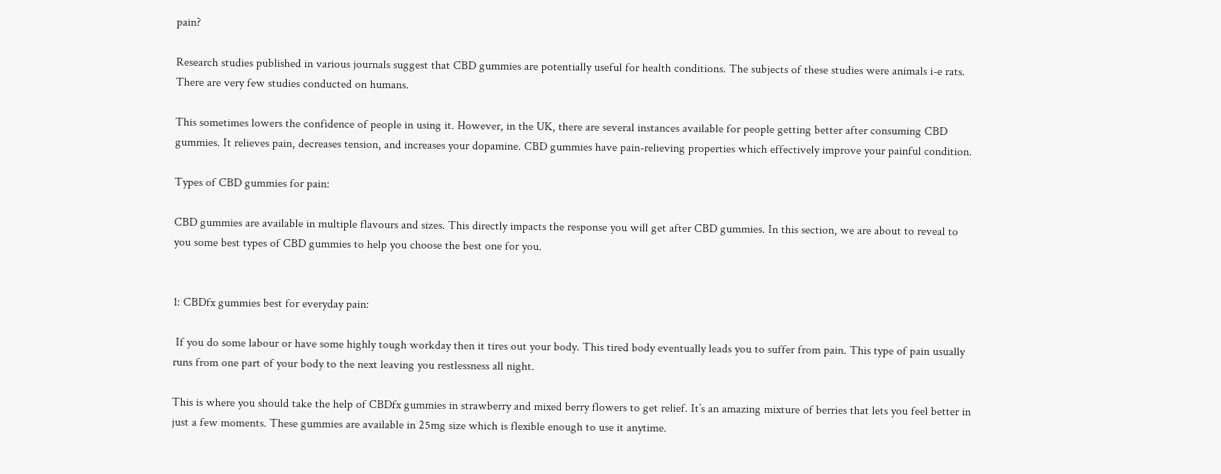pain?

Research studies published in various journals suggest that CBD gummies are potentially useful for health conditions. The subjects of these studies were animals i-e rats. There are very few studies conducted on humans.

This sometimes lowers the confidence of people in using it. However, in the UK, there are several instances available for people getting better after consuming CBD gummies. It relieves pain, decreases tension, and increases your dopamine. CBD gummies have pain-relieving properties which effectively improve your painful condition.

Types of CBD gummies for pain:

CBD gummies are available in multiple flavours and sizes. This directly impacts the response you will get after CBD gummies. In this section, we are about to reveal to you some best types of CBD gummies to help you choose the best one for you.


1: CBDfx gummies best for everyday pain:

 If you do some labour or have some highly tough workday then it tires out your body. This tired body eventually leads you to suffer from pain. This type of pain usually runs from one part of your body to the next leaving you restlessness all night.

This is where you should take the help of CBDfx gummies in strawberry and mixed berry flowers to get relief. It’s an amazing mixture of berries that lets you feel better in just a few moments. These gummies are available in 25mg size which is flexible enough to use it anytime.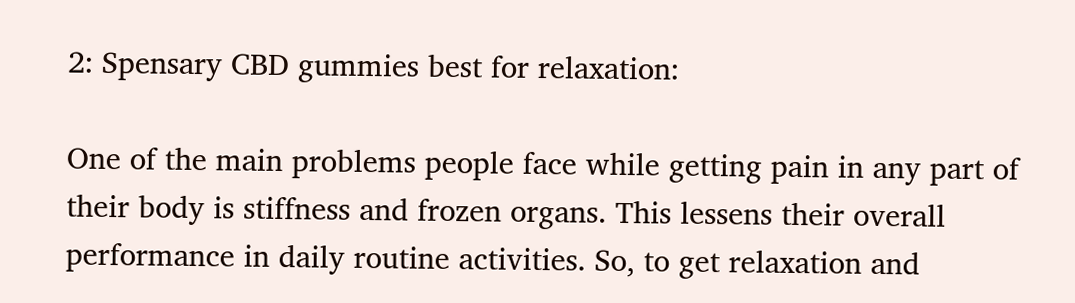2: Spensary CBD gummies best for relaxation:

One of the main problems people face while getting pain in any part of their body is stiffness and frozen organs. This lessens their overall performance in daily routine activities. So, to get relaxation and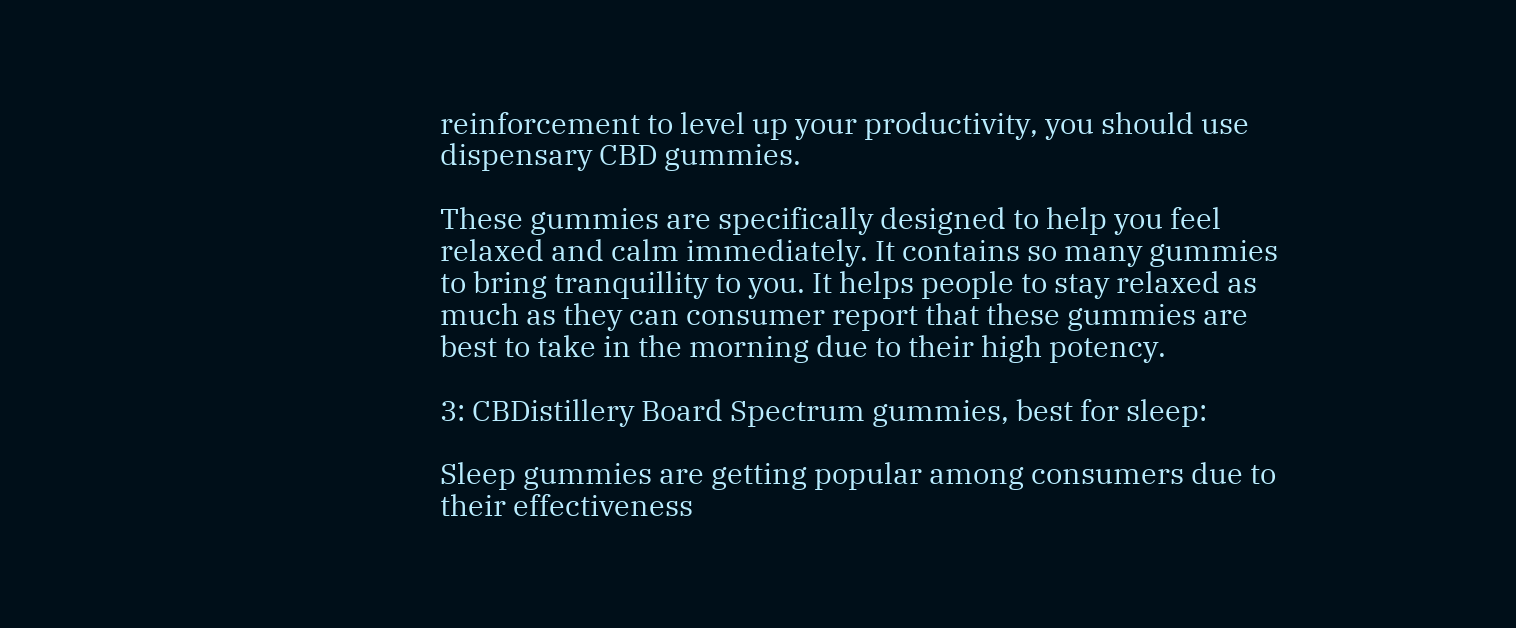reinforcement to level up your productivity, you should use dispensary CBD gummies.

These gummies are specifically designed to help you feel relaxed and calm immediately. It contains so many gummies to bring tranquillity to you. It helps people to stay relaxed as much as they can consumer report that these gummies are best to take in the morning due to their high potency.

3: CBDistillery Board Spectrum gummies, best for sleep:

Sleep gummies are getting popular among consumers due to their effectiveness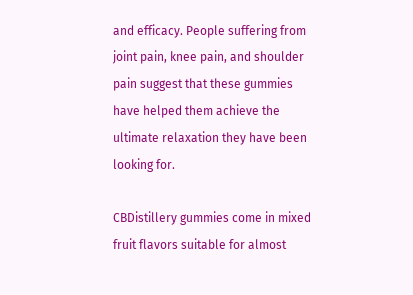and efficacy. People suffering from joint pain, knee pain, and shoulder pain suggest that these gummies have helped them achieve the ultimate relaxation they have been looking for.

CBDistillery gummies come in mixed fruit flavors suitable for almost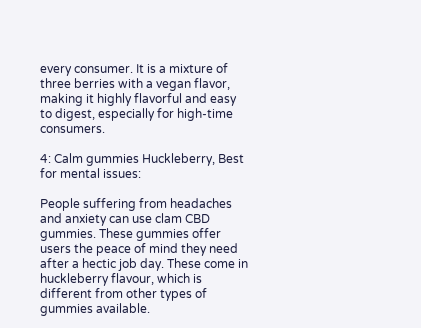every consumer. It is a mixture of three berries with a vegan flavor, making it highly flavorful and easy to digest, especially for high-time consumers.

4: Calm gummies Huckleberry, Best for mental issues:

People suffering from headaches and anxiety can use clam CBD gummies. These gummies offer users the peace of mind they need after a hectic job day. These come in huckleberry flavour, which is different from other types of gummies available.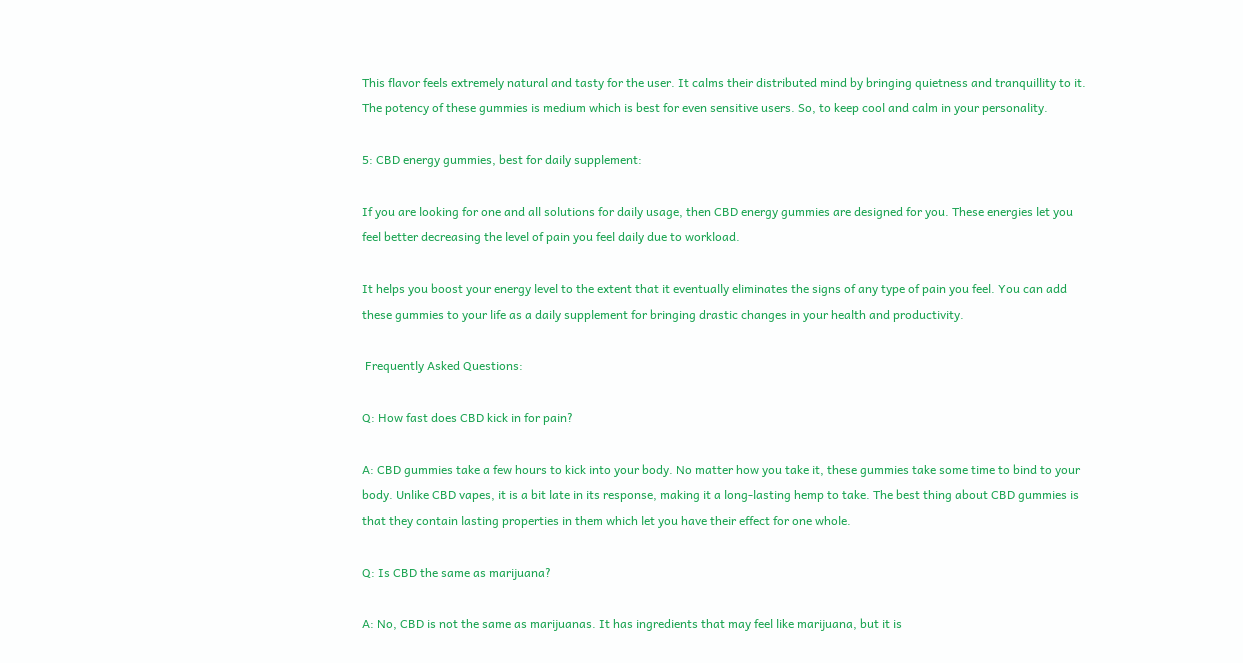This flavor feels extremely natural and tasty for the user. It calms their distributed mind by bringing quietness and tranquillity to it. The potency of these gummies is medium which is best for even sensitive users. So, to keep cool and calm in your personality.

5: CBD energy gummies, best for daily supplement:

If you are looking for one and all solutions for daily usage, then CBD energy gummies are designed for you. These energies let you feel better decreasing the level of pain you feel daily due to workload.

It helps you boost your energy level to the extent that it eventually eliminates the signs of any type of pain you feel. You can add these gummies to your life as a daily supplement for bringing drastic changes in your health and productivity.

 Frequently Asked Questions:

Q: How fast does CBD kick in for pain?

A: CBD gummies take a few hours to kick into your body. No matter how you take it, these gummies take some time to bind to your body. Unlike CBD vapes, it is a bit late in its response, making it a long-lasting hemp to take. The best thing about CBD gummies is that they contain lasting properties in them which let you have their effect for one whole.

Q: Is CBD the same as marijuana?

A: No, CBD is not the same as marijuanas. It has ingredients that may feel like marijuana, but it is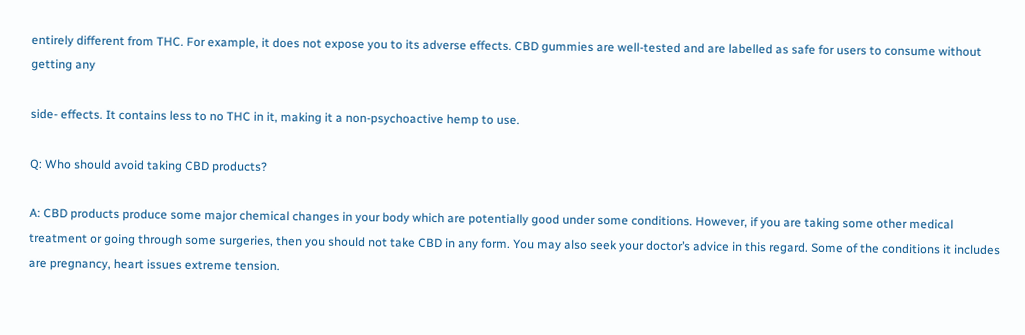entirely different from THC. For example, it does not expose you to its adverse effects. CBD gummies are well-tested and are labelled as safe for users to consume without getting any

side- effects. It contains less to no THC in it, making it a non-psychoactive hemp to use.

Q: Who should avoid taking CBD products?

A: CBD products produce some major chemical changes in your body which are potentially good under some conditions. However, if you are taking some other medical treatment or going through some surgeries, then you should not take CBD in any form. You may also seek your doctor’s advice in this regard. Some of the conditions it includes are pregnancy, heart issues extreme tension.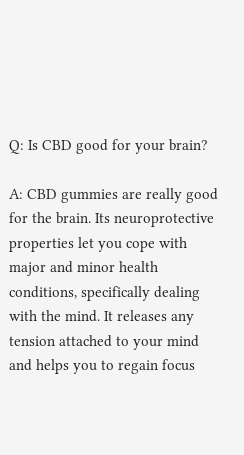Q: Is CBD good for your brain?

A: CBD gummies are really good for the brain. Its neuroprotective properties let you cope with major and minor health conditions, specifically dealing with the mind. It releases any tension attached to your mind and helps you to regain focus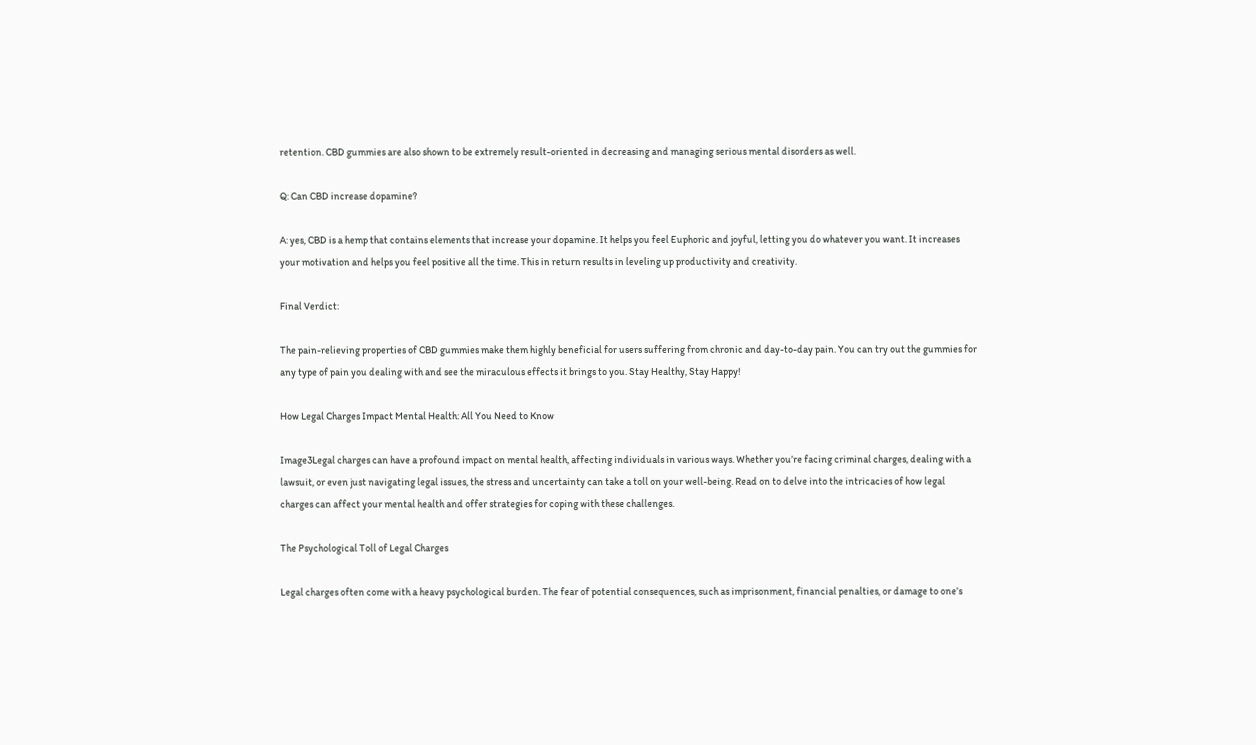retention. CBD gummies are also shown to be extremely result-oriented in decreasing and managing serious mental disorders as well.

Q: Can CBD increase dopamine?

A: yes, CBD is a hemp that contains elements that increase your dopamine. It helps you feel Euphoric and joyful, letting you do whatever you want. It increases your motivation and helps you feel positive all the time. This in return results in leveling up productivity and creativity.

Final Verdict:

The pain-relieving properties of CBD gummies make them highly beneficial for users suffering from chronic and day-to-day pain. You can try out the gummies for any type of pain you dealing with and see the miraculous effects it brings to you. Stay Healthy, Stay Happy!

How Legal Charges Impact Mental Health: All You Need to Know

Image3Legal charges can have a profound impact on mental health, affecting individuals in various ways. Whether you’re facing criminal charges, dealing with a lawsuit, or even just navigating legal issues, the stress and uncertainty can take a toll on your well-being. Read on to delve into the intricacies of how legal charges can affect your mental health and offer strategies for coping with these challenges.

The Psychological Toll of Legal Charges

Legal charges often come with a heavy psychological burden. The fear of potential consequences, such as imprisonment, financial penalties, or damage to one’s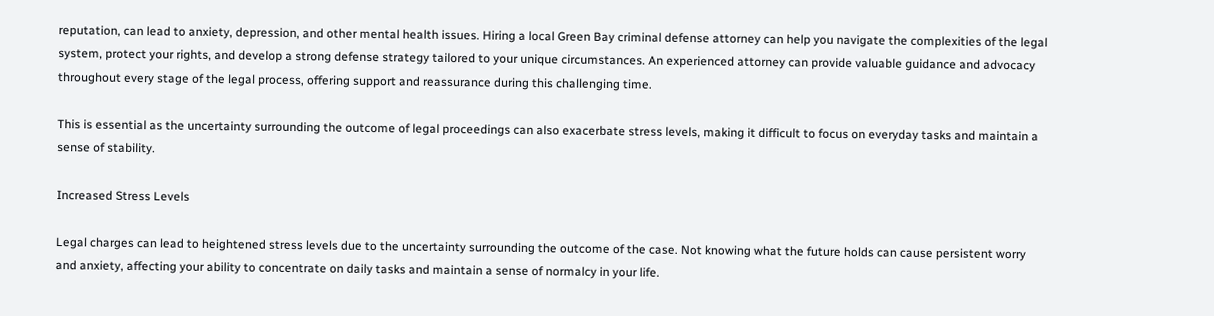reputation, can lead to anxiety, depression, and other mental health issues. Hiring a local Green Bay criminal defense attorney can help you navigate the complexities of the legal system, protect your rights, and develop a strong defense strategy tailored to your unique circumstances. An experienced attorney can provide valuable guidance and advocacy throughout every stage of the legal process, offering support and reassurance during this challenging time.

This is essential as the uncertainty surrounding the outcome of legal proceedings can also exacerbate stress levels, making it difficult to focus on everyday tasks and maintain a sense of stability.

Increased Stress Levels

Legal charges can lead to heightened stress levels due to the uncertainty surrounding the outcome of the case. Not knowing what the future holds can cause persistent worry and anxiety, affecting your ability to concentrate on daily tasks and maintain a sense of normalcy in your life.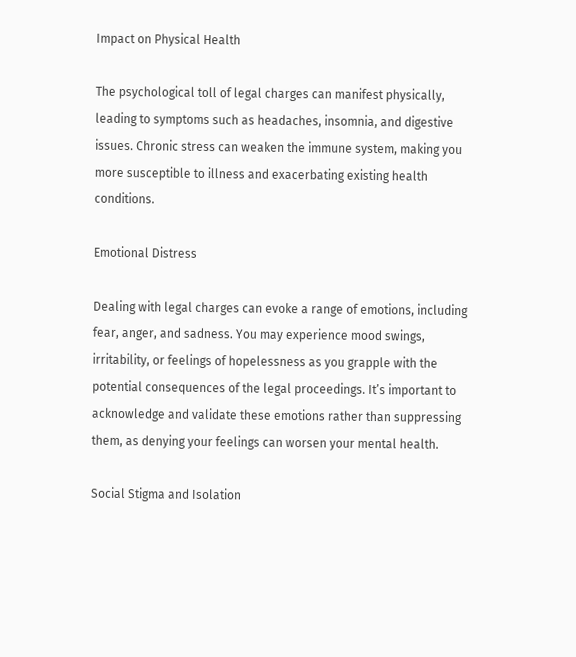Impact on Physical Health

The psychological toll of legal charges can manifest physically, leading to symptoms such as headaches, insomnia, and digestive issues. Chronic stress can weaken the immune system, making you more susceptible to illness and exacerbating existing health conditions.

Emotional Distress

Dealing with legal charges can evoke a range of emotions, including fear, anger, and sadness. You may experience mood swings, irritability, or feelings of hopelessness as you grapple with the potential consequences of the legal proceedings. It’s important to acknowledge and validate these emotions rather than suppressing them, as denying your feelings can worsen your mental health.

Social Stigma and Isolation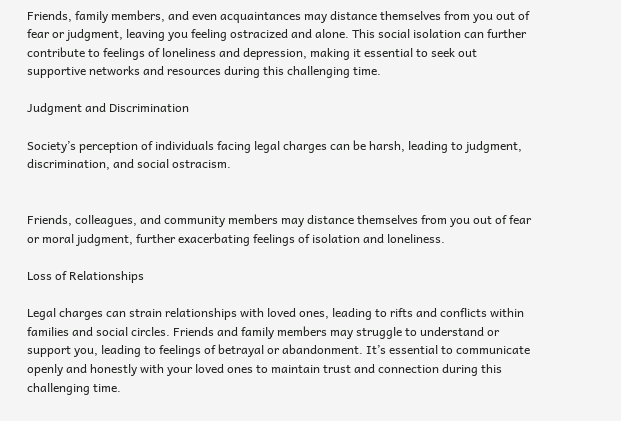Friends, family members, and even acquaintances may distance themselves from you out of fear or judgment, leaving you feeling ostracized and alone. This social isolation can further contribute to feelings of loneliness and depression, making it essential to seek out supportive networks and resources during this challenging time.

Judgment and Discrimination

Society’s perception of individuals facing legal charges can be harsh, leading to judgment, discrimination, and social ostracism.


Friends, colleagues, and community members may distance themselves from you out of fear or moral judgment, further exacerbating feelings of isolation and loneliness.

Loss of Relationships

Legal charges can strain relationships with loved ones, leading to rifts and conflicts within families and social circles. Friends and family members may struggle to understand or support you, leading to feelings of betrayal or abandonment. It’s essential to communicate openly and honestly with your loved ones to maintain trust and connection during this challenging time.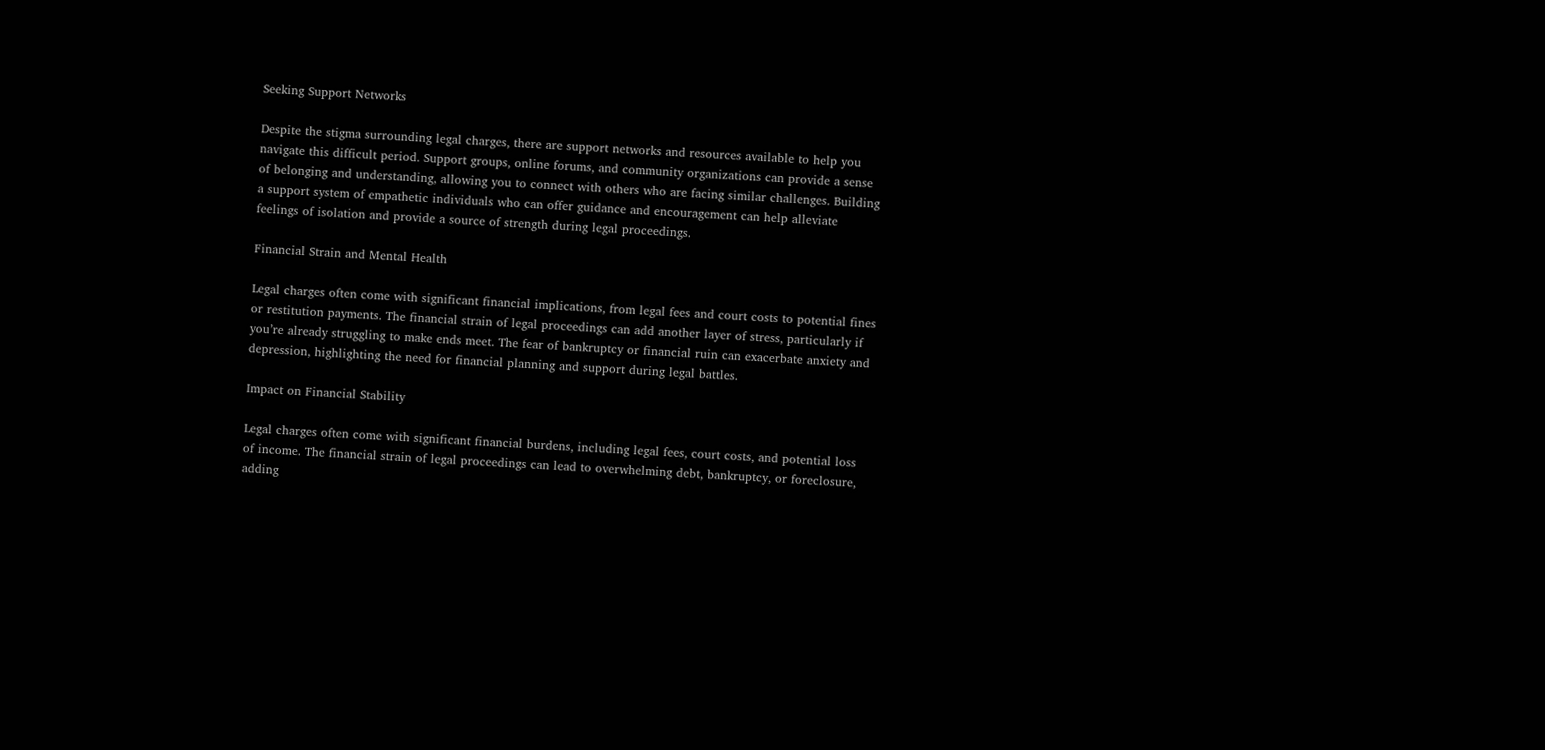Seeking Support Networks

Despite the stigma surrounding legal charges, there are support networks and resources available to help you navigate this difficult period. Support groups, online forums, and community organizations can provide a sense of belonging and understanding, allowing you to connect with others who are facing similar challenges. Building a support system of empathetic individuals who can offer guidance and encouragement can help alleviate feelings of isolation and provide a source of strength during legal proceedings.

Financial Strain and Mental Health

Legal charges often come with significant financial implications, from legal fees and court costs to potential fines or restitution payments. The financial strain of legal proceedings can add another layer of stress, particularly if you’re already struggling to make ends meet. The fear of bankruptcy or financial ruin can exacerbate anxiety and depression, highlighting the need for financial planning and support during legal battles.

Impact on Financial Stability

Legal charges often come with significant financial burdens, including legal fees, court costs, and potential loss of income. The financial strain of legal proceedings can lead to overwhelming debt, bankruptcy, or foreclosure, adding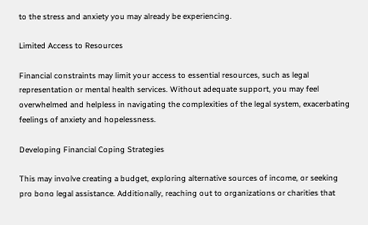to the stress and anxiety you may already be experiencing.

Limited Access to Resources

Financial constraints may limit your access to essential resources, such as legal representation or mental health services. Without adequate support, you may feel overwhelmed and helpless in navigating the complexities of the legal system, exacerbating feelings of anxiety and hopelessness.

Developing Financial Coping Strategies

This may involve creating a budget, exploring alternative sources of income, or seeking pro bono legal assistance. Additionally, reaching out to organizations or charities that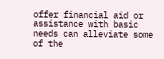offer financial aid or assistance with basic needs can alleviate some of the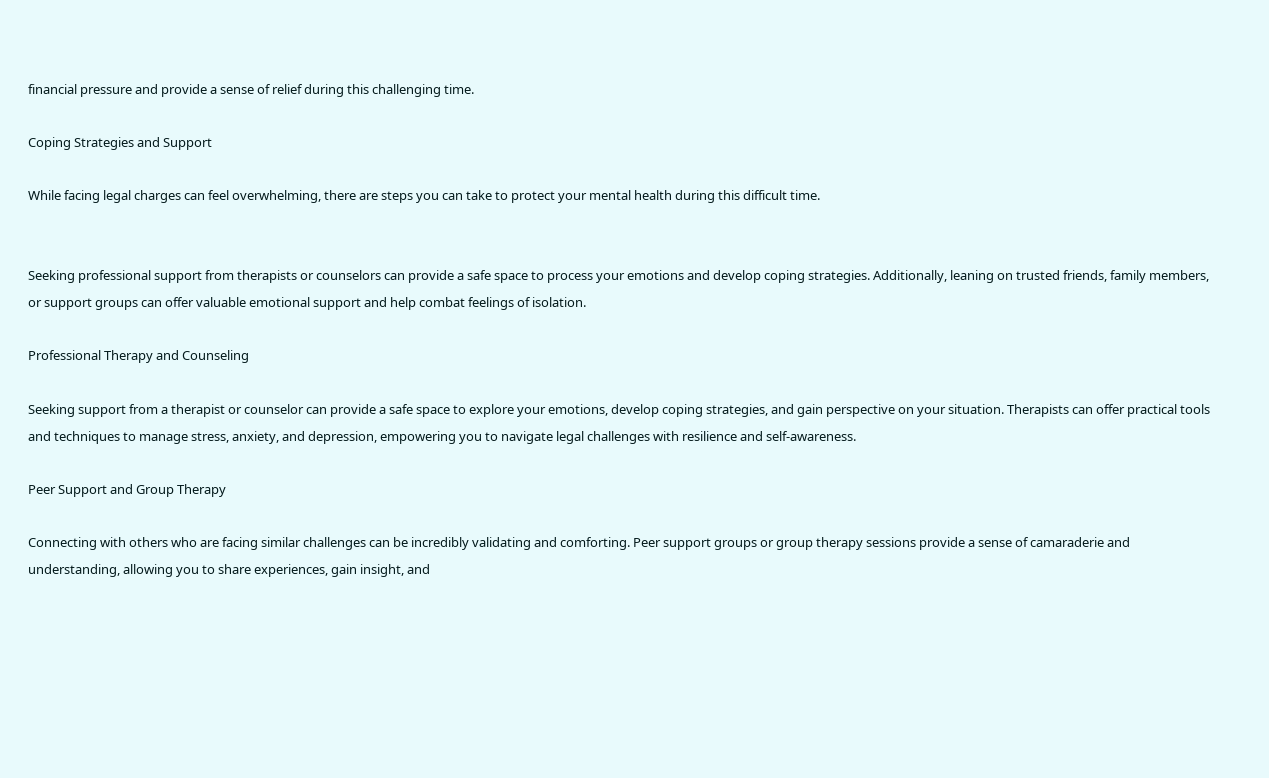financial pressure and provide a sense of relief during this challenging time.

Coping Strategies and Support

While facing legal charges can feel overwhelming, there are steps you can take to protect your mental health during this difficult time.


Seeking professional support from therapists or counselors can provide a safe space to process your emotions and develop coping strategies. Additionally, leaning on trusted friends, family members, or support groups can offer valuable emotional support and help combat feelings of isolation.

Professional Therapy and Counseling

Seeking support from a therapist or counselor can provide a safe space to explore your emotions, develop coping strategies, and gain perspective on your situation. Therapists can offer practical tools and techniques to manage stress, anxiety, and depression, empowering you to navigate legal challenges with resilience and self-awareness.

Peer Support and Group Therapy

Connecting with others who are facing similar challenges can be incredibly validating and comforting. Peer support groups or group therapy sessions provide a sense of camaraderie and understanding, allowing you to share experiences, gain insight, and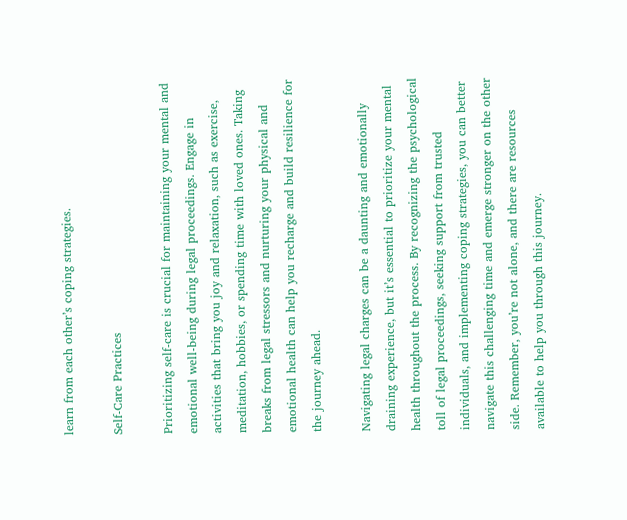learn from each other’s coping strategies.

Self-Care Practices

Prioritizing self-care is crucial for maintaining your mental and emotional well-being during legal proceedings. Engage in activities that bring you joy and relaxation, such as exercise, meditation, hobbies, or spending time with loved ones. Taking breaks from legal stressors and nurturing your physical and emotional health can help you recharge and build resilience for the journey ahead.

Navigating legal charges can be a daunting and emotionally draining experience, but it’s essential to prioritize your mental health throughout the process. By recognizing the psychological toll of legal proceedings, seeking support from trusted individuals, and implementing coping strategies, you can better navigate this challenging time and emerge stronger on the other side. Remember, you’re not alone, and there are resources available to help you through this journey.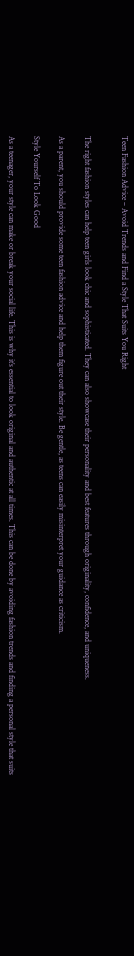Teen Fashion Advice – Avoid Trends and Find a Style That Suits You Right


The right fashion styles can help teen girls look chic and sophisticated. They can also showcase their personality and best features through originality, confidence, and uniqueness.

As a parent, you should provide some teen fashion advice and help them figure out their style. Be gentle, as teens can easily misinterpret your guidance as criticism.

Style Yourself To Look Good

As a teenager, your style can make or break your social life. This is why it’s essential to look original and authentic at all times. This can be done by avoiding fashion trends and finding a personal style that suits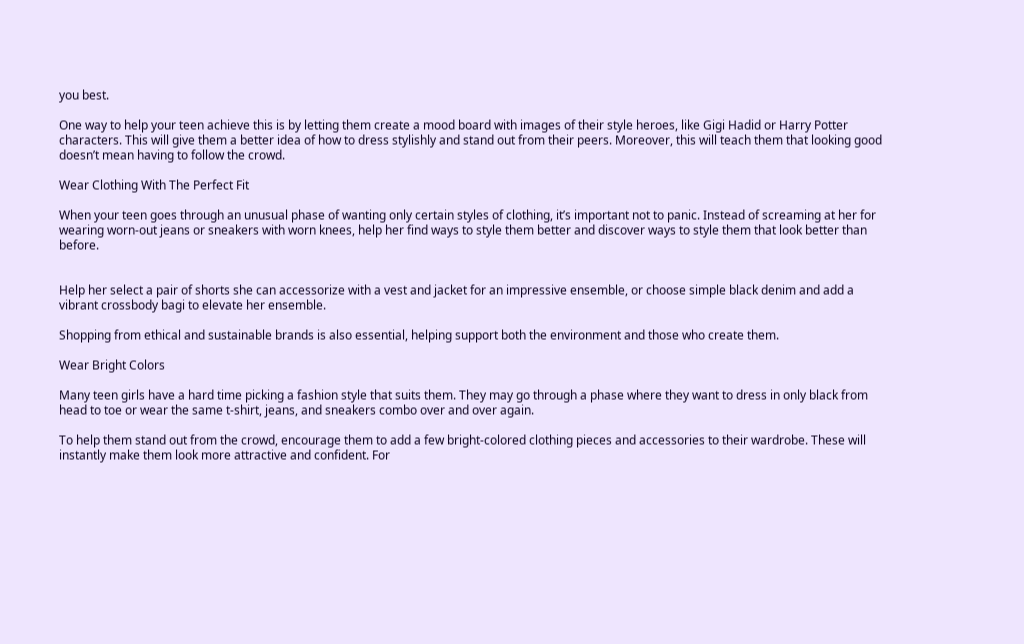you best.

One way to help your teen achieve this is by letting them create a mood board with images of their style heroes, like Gigi Hadid or Harry Potter characters. This will give them a better idea of how to dress stylishly and stand out from their peers. Moreover, this will teach them that looking good doesn’t mean having to follow the crowd.

Wear Clothing With The Perfect Fit

When your teen goes through an unusual phase of wanting only certain styles of clothing, it’s important not to panic. Instead of screaming at her for wearing worn-out jeans or sneakers with worn knees, help her find ways to style them better and discover ways to style them that look better than before.


Help her select a pair of shorts she can accessorize with a vest and jacket for an impressive ensemble, or choose simple black denim and add a vibrant crossbody bagi to elevate her ensemble.

Shopping from ethical and sustainable brands is also essential, helping support both the environment and those who create them.

Wear Bright Colors

Many teen girls have a hard time picking a fashion style that suits them. They may go through a phase where they want to dress in only black from head to toe or wear the same t-shirt, jeans, and sneakers combo over and over again.

To help them stand out from the crowd, encourage them to add a few bright-colored clothing pieces and accessories to their wardrobe. These will instantly make them look more attractive and confident. For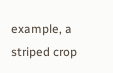example, a striped crop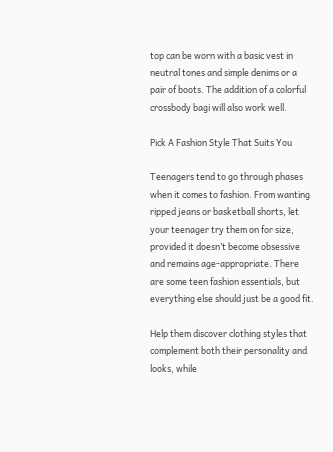top can be worn with a basic vest in neutral tones and simple denims or a pair of boots. The addition of a colorful crossbody bagi will also work well.

Pick A Fashion Style That Suits You

Teenagers tend to go through phases when it comes to fashion. From wanting ripped jeans or basketball shorts, let your teenager try them on for size, provided it doesn’t become obsessive and remains age-appropriate. There are some teen fashion essentials, but everything else should just be a good fit.

Help them discover clothing styles that complement both their personality and looks, while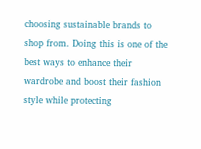choosing sustainable brands to shop from. Doing this is one of the best ways to enhance their wardrobe and boost their fashion style while protecting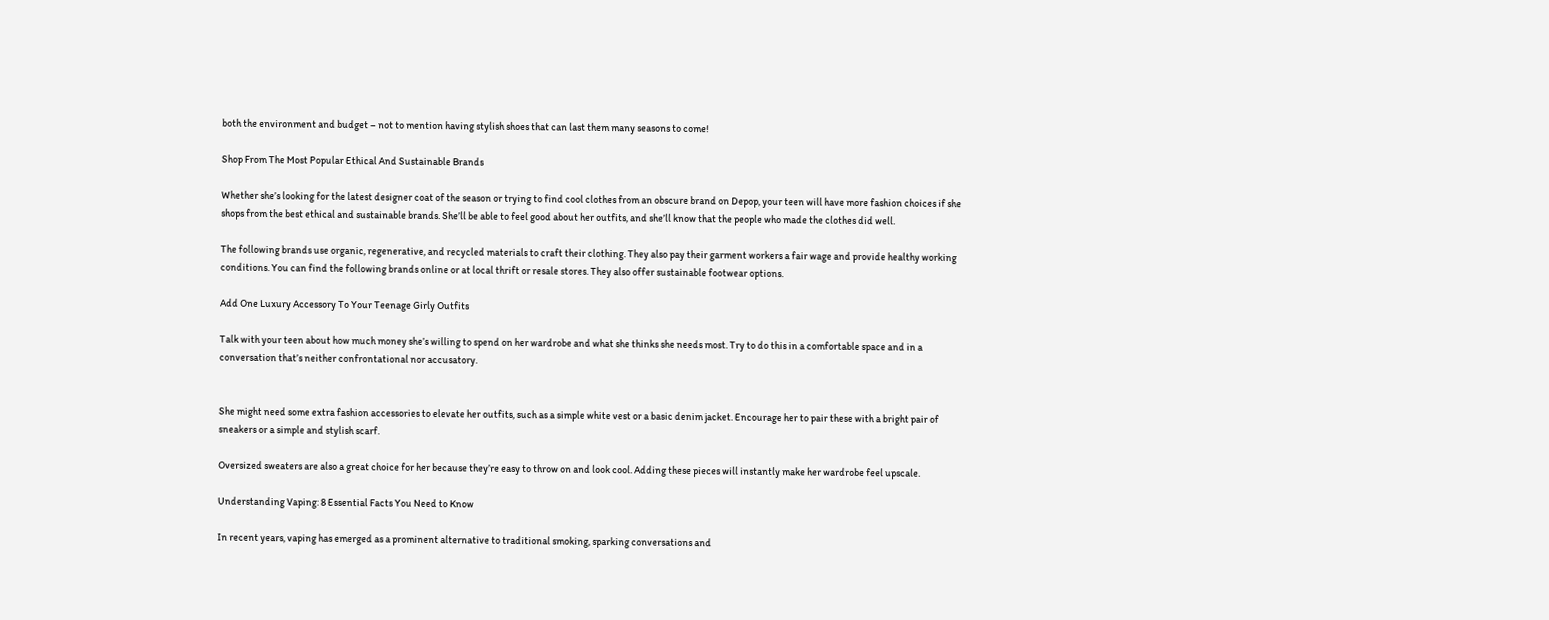both the environment and budget – not to mention having stylish shoes that can last them many seasons to come!

Shop From The Most Popular Ethical And Sustainable Brands

Whether she’s looking for the latest designer coat of the season or trying to find cool clothes from an obscure brand on Depop, your teen will have more fashion choices if she shops from the best ethical and sustainable brands. She’ll be able to feel good about her outfits, and she’ll know that the people who made the clothes did well.

The following brands use organic, regenerative, and recycled materials to craft their clothing. They also pay their garment workers a fair wage and provide healthy working conditions. You can find the following brands online or at local thrift or resale stores. They also offer sustainable footwear options.

Add One Luxury Accessory To Your Teenage Girly Outfits

Talk with your teen about how much money she’s willing to spend on her wardrobe and what she thinks she needs most. Try to do this in a comfortable space and in a conversation that’s neither confrontational nor accusatory.


She might need some extra fashion accessories to elevate her outfits, such as a simple white vest or a basic denim jacket. Encourage her to pair these with a bright pair of sneakers or a simple and stylish scarf.

Oversized sweaters are also a great choice for her because they’re easy to throw on and look cool. Adding these pieces will instantly make her wardrobe feel upscale.

Understanding Vaping: 8 Essential Facts You Need to Know

In recent years, vaping has emerged as a prominent alternative to traditional smoking, sparking conversations and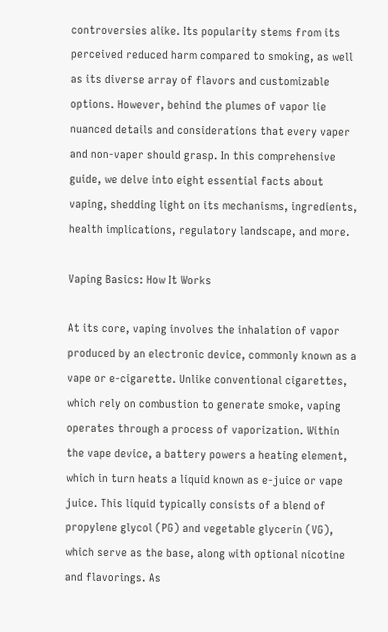controversies alike. Its popularity stems from its perceived reduced harm compared to smoking, as well as its diverse array of flavors and customizable options. However, behind the plumes of vapor lie nuanced details and considerations that every vaper and non-vaper should grasp. In this comprehensive guide, we delve into eight essential facts about vaping, shedding light on its mechanisms, ingredients, health implications, regulatory landscape, and more.

Vaping Basics: How It Works

At its core, vaping involves the inhalation of vapor produced by an electronic device, commonly known as a vape or e-cigarette. Unlike conventional cigarettes, which rely on combustion to generate smoke, vaping operates through a process of vaporization. Within the vape device, a battery powers a heating element, which in turn heats a liquid known as e-juice or vape juice. This liquid typically consists of a blend of propylene glycol (PG) and vegetable glycerin (VG), which serve as the base, along with optional nicotine and flavorings. As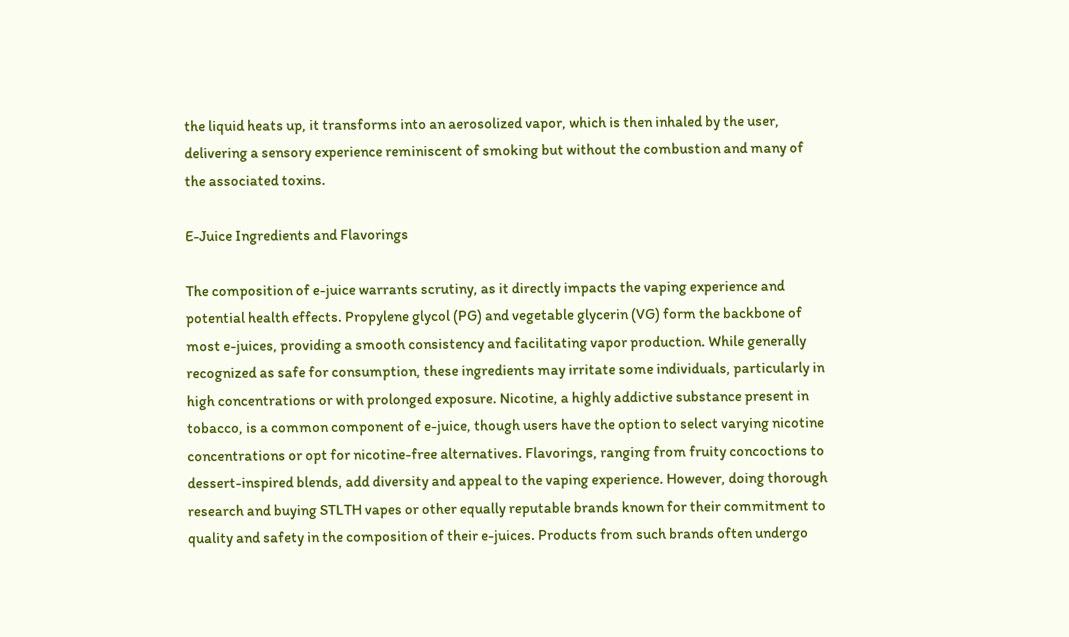the liquid heats up, it transforms into an aerosolized vapor, which is then inhaled by the user, delivering a sensory experience reminiscent of smoking but without the combustion and many of the associated toxins.

E-Juice Ingredients and Flavorings

The composition of e-juice warrants scrutiny, as it directly impacts the vaping experience and potential health effects. Propylene glycol (PG) and vegetable glycerin (VG) form the backbone of most e-juices, providing a smooth consistency and facilitating vapor production. While generally recognized as safe for consumption, these ingredients may irritate some individuals, particularly in high concentrations or with prolonged exposure. Nicotine, a highly addictive substance present in tobacco, is a common component of e-juice, though users have the option to select varying nicotine concentrations or opt for nicotine-free alternatives. Flavorings, ranging from fruity concoctions to dessert-inspired blends, add diversity and appeal to the vaping experience. However, doing thorough research and buying STLTH vapes or other equally reputable brands known for their commitment to quality and safety in the composition of their e-juices. Products from such brands often undergo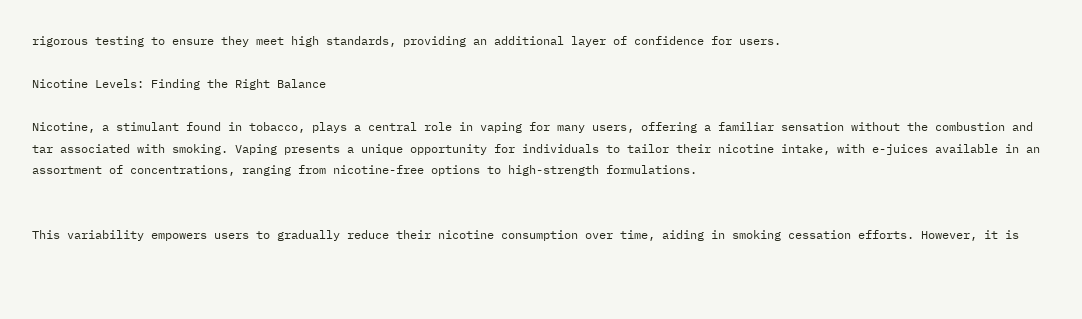rigorous testing to ensure they meet high standards, providing an additional layer of confidence for users.

Nicotine Levels: Finding the Right Balance

Nicotine, a stimulant found in tobacco, plays a central role in vaping for many users, offering a familiar sensation without the combustion and tar associated with smoking. Vaping presents a unique opportunity for individuals to tailor their nicotine intake, with e-juices available in an assortment of concentrations, ranging from nicotine-free options to high-strength formulations.


This variability empowers users to gradually reduce their nicotine consumption over time, aiding in smoking cessation efforts. However, it is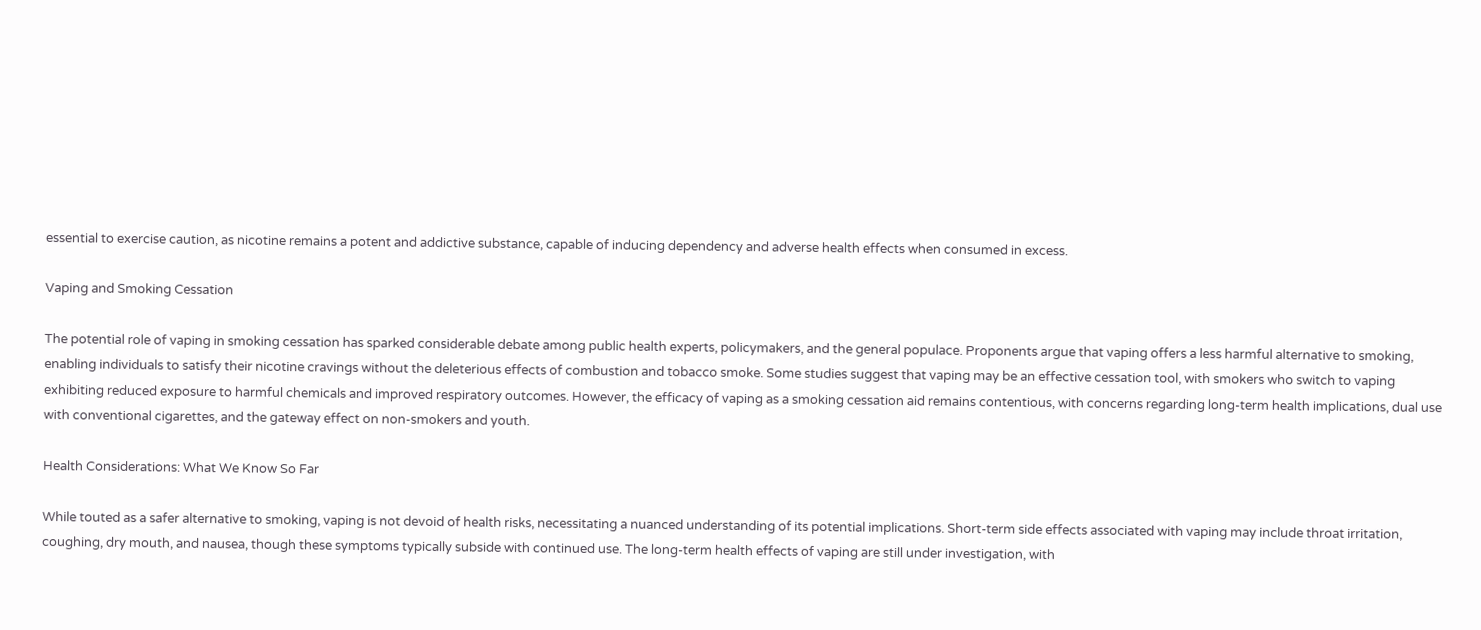essential to exercise caution, as nicotine remains a potent and addictive substance, capable of inducing dependency and adverse health effects when consumed in excess.

Vaping and Smoking Cessation

The potential role of vaping in smoking cessation has sparked considerable debate among public health experts, policymakers, and the general populace. Proponents argue that vaping offers a less harmful alternative to smoking, enabling individuals to satisfy their nicotine cravings without the deleterious effects of combustion and tobacco smoke. Some studies suggest that vaping may be an effective cessation tool, with smokers who switch to vaping exhibiting reduced exposure to harmful chemicals and improved respiratory outcomes. However, the efficacy of vaping as a smoking cessation aid remains contentious, with concerns regarding long-term health implications, dual use with conventional cigarettes, and the gateway effect on non-smokers and youth.

Health Considerations: What We Know So Far

While touted as a safer alternative to smoking, vaping is not devoid of health risks, necessitating a nuanced understanding of its potential implications. Short-term side effects associated with vaping may include throat irritation, coughing, dry mouth, and nausea, though these symptoms typically subside with continued use. The long-term health effects of vaping are still under investigation, with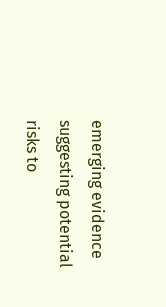emerging evidence suggesting potential risks to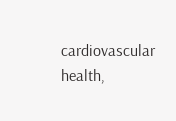cardiovascular health,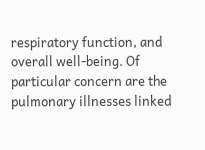respiratory function, and overall well-being. Of particular concern are the pulmonary illnesses linked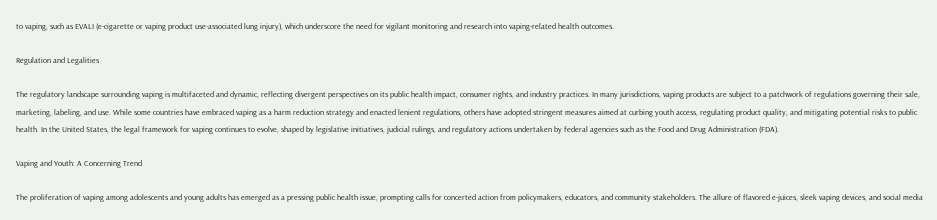to vaping, such as EVALI (e-cigarette or vaping product use-associated lung injury), which underscore the need for vigilant monitoring and research into vaping-related health outcomes.

Regulation and Legalities

The regulatory landscape surrounding vaping is multifaceted and dynamic, reflecting divergent perspectives on its public health impact, consumer rights, and industry practices. In many jurisdictions, vaping products are subject to a patchwork of regulations governing their sale, marketing, labeling, and use. While some countries have embraced vaping as a harm reduction strategy and enacted lenient regulations, others have adopted stringent measures aimed at curbing youth access, regulating product quality, and mitigating potential risks to public health. In the United States, the legal framework for vaping continues to evolve, shaped by legislative initiatives, judicial rulings, and regulatory actions undertaken by federal agencies such as the Food and Drug Administration (FDA).

Vaping and Youth: A Concerning Trend

The proliferation of vaping among adolescents and young adults has emerged as a pressing public health issue, prompting calls for concerted action from policymakers, educators, and community stakeholders. The allure of flavored e-juices, sleek vaping devices, and social media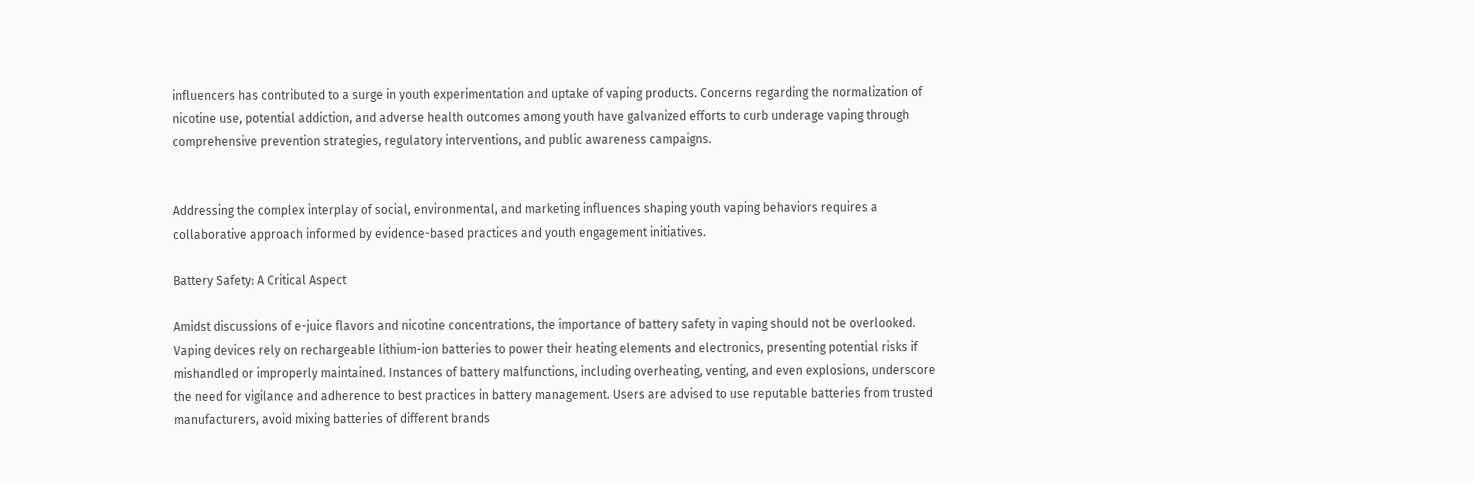influencers has contributed to a surge in youth experimentation and uptake of vaping products. Concerns regarding the normalization of nicotine use, potential addiction, and adverse health outcomes among youth have galvanized efforts to curb underage vaping through comprehensive prevention strategies, regulatory interventions, and public awareness campaigns.


Addressing the complex interplay of social, environmental, and marketing influences shaping youth vaping behaviors requires a collaborative approach informed by evidence-based practices and youth engagement initiatives.

Battery Safety: A Critical Aspect

Amidst discussions of e-juice flavors and nicotine concentrations, the importance of battery safety in vaping should not be overlooked. Vaping devices rely on rechargeable lithium-ion batteries to power their heating elements and electronics, presenting potential risks if mishandled or improperly maintained. Instances of battery malfunctions, including overheating, venting, and even explosions, underscore the need for vigilance and adherence to best practices in battery management. Users are advised to use reputable batteries from trusted manufacturers, avoid mixing batteries of different brands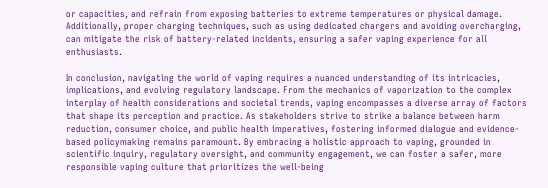or capacities, and refrain from exposing batteries to extreme temperatures or physical damage. Additionally, proper charging techniques, such as using dedicated chargers and avoiding overcharging, can mitigate the risk of battery-related incidents, ensuring a safer vaping experience for all enthusiasts.

In conclusion, navigating the world of vaping requires a nuanced understanding of its intricacies, implications, and evolving regulatory landscape. From the mechanics of vaporization to the complex interplay of health considerations and societal trends, vaping encompasses a diverse array of factors that shape its perception and practice. As stakeholders strive to strike a balance between harm reduction, consumer choice, and public health imperatives, fostering informed dialogue and evidence-based policymaking remains paramount. By embracing a holistic approach to vaping, grounded in scientific inquiry, regulatory oversight, and community engagement, we can foster a safer, more responsible vaping culture that prioritizes the well-being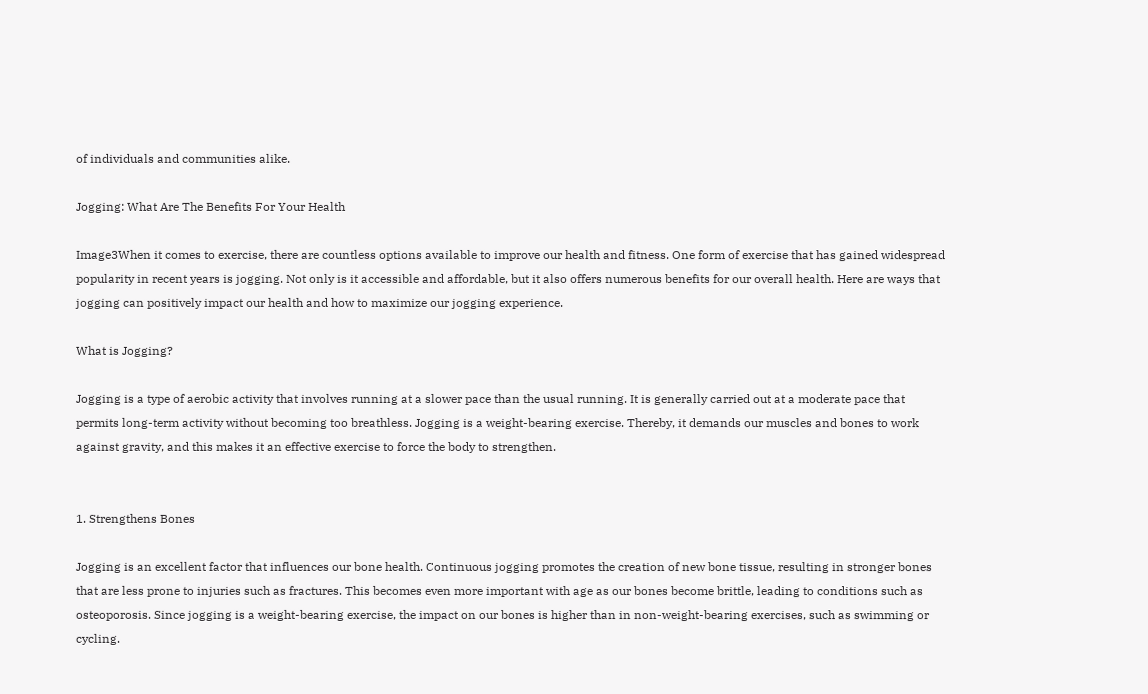of individuals and communities alike.

Jogging: What Are The Benefits For Your Health

Image3When it comes to exercise, there are countless options available to improve our health and fitness. One form of exercise that has gained widespread popularity in recent years is jogging. Not only is it accessible and affordable, but it also offers numerous benefits for our overall health. Here are ways that jogging can positively impact our health and how to maximize our jogging experience.

What is Jogging?

Jogging is a type of aerobic activity that involves running at a slower pace than the usual running. It is generally carried out at a moderate pace that permits long-term activity without becoming too breathless. Jogging is a weight-bearing exercise. Thereby, it demands our muscles and bones to work against gravity, and this makes it an effective exercise to force the body to strengthen.


1. Strengthens Bones

Jogging is an excellent factor that influences our bone health. Continuous jogging promotes the creation of new bone tissue, resulting in stronger bones that are less prone to injuries such as fractures. This becomes even more important with age as our bones become brittle, leading to conditions such as osteoporosis. Since jogging is a weight-bearing exercise, the impact on our bones is higher than in non-weight-bearing exercises, such as swimming or cycling.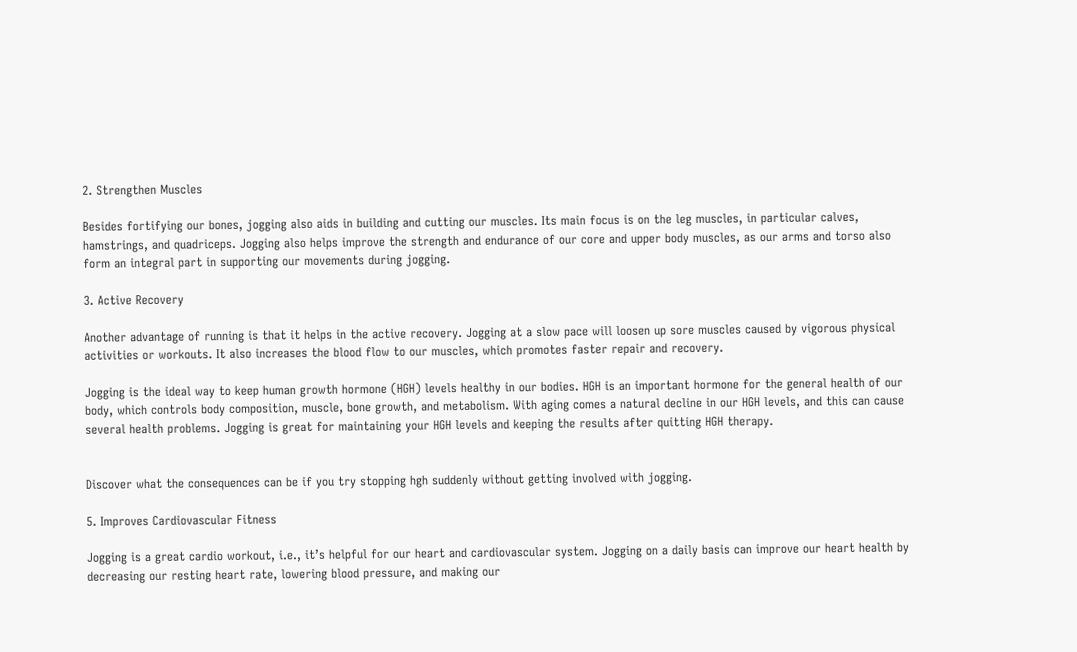2. Strengthen Muscles

Besides fortifying our bones, jogging also aids in building and cutting our muscles. Its main focus is on the leg muscles, in particular calves, hamstrings, and quadriceps. Jogging also helps improve the strength and endurance of our core and upper body muscles, as our arms and torso also form an integral part in supporting our movements during jogging.

3. Active Recovery

Another advantage of running is that it helps in the active recovery. Jogging at a slow pace will loosen up sore muscles caused by vigorous physical activities or workouts. It also increases the blood flow to our muscles, which promotes faster repair and recovery.

Jogging is the ideal way to keep human growth hormone (HGH) levels healthy in our bodies. HGH is an important hormone for the general health of our body, which controls body composition, muscle, bone growth, and metabolism. With aging comes a natural decline in our HGH levels, and this can cause several health problems. Jogging is great for maintaining your HGH levels and keeping the results after quitting HGH therapy.


Discover what the consequences can be if you try stopping hgh suddenly without getting involved with jogging.

5. Improves Cardiovascular Fitness

Jogging is a great cardio workout, i.e., it’s helpful for our heart and cardiovascular system. Jogging on a daily basis can improve our heart health by decreasing our resting heart rate, lowering blood pressure, and making our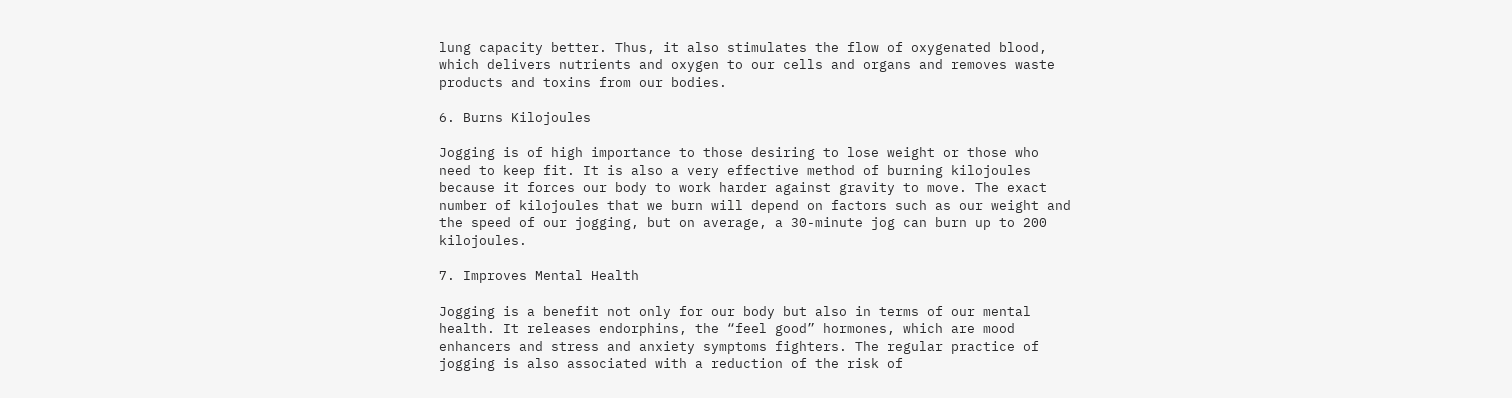lung capacity better. Thus, it also stimulates the flow of oxygenated blood, which delivers nutrients and oxygen to our cells and organs and removes waste products and toxins from our bodies.

6. Burns Kilojoules

Jogging is of high importance to those desiring to lose weight or those who need to keep fit. It is also a very effective method of burning kilojoules because it forces our body to work harder against gravity to move. The exact number of kilojoules that we burn will depend on factors such as our weight and the speed of our jogging, but on average, a 30-minute jog can burn up to 200 kilojoules.

7. Improves Mental Health

Jogging is a benefit not only for our body but also in terms of our mental health. It releases endorphins, the “feel good” hormones, which are mood enhancers and stress and anxiety symptoms fighters. The regular practice of jogging is also associated with a reduction of the risk of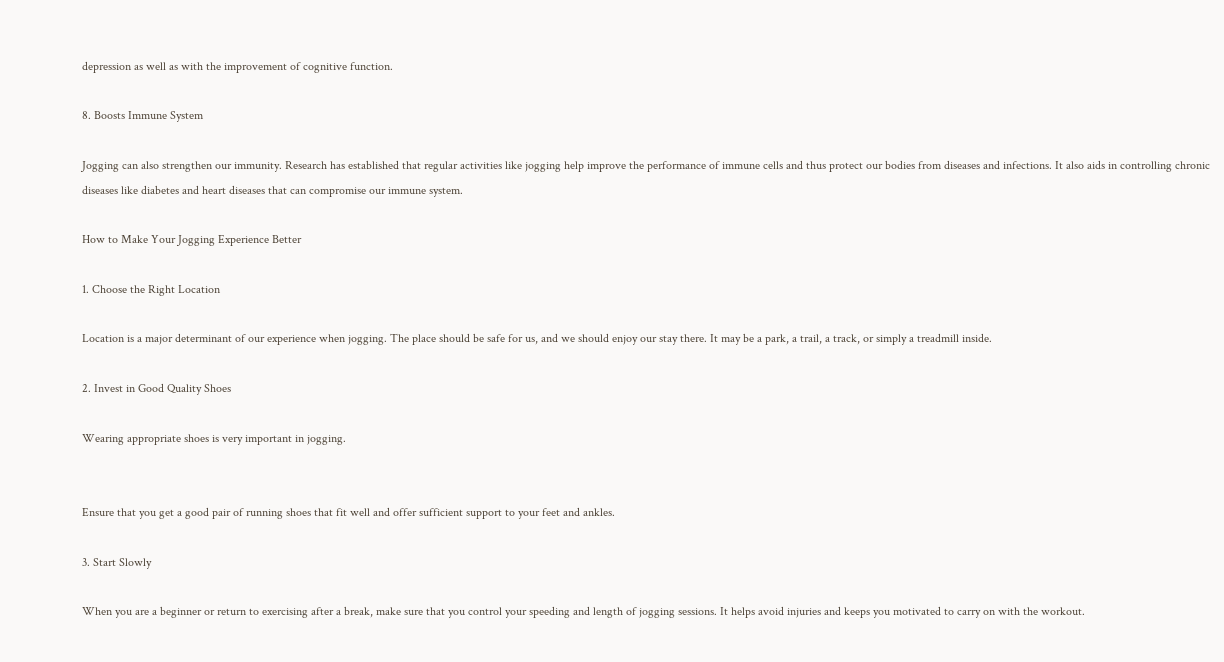depression as well as with the improvement of cognitive function.

8. Boosts Immune System

Jogging can also strengthen our immunity. Research has established that regular activities like jogging help improve the performance of immune cells and thus protect our bodies from diseases and infections. It also aids in controlling chronic diseases like diabetes and heart diseases that can compromise our immune system.

How to Make Your Jogging Experience Better

1. Choose the Right Location

Location is a major determinant of our experience when jogging. The place should be safe for us, and we should enjoy our stay there. It may be a park, a trail, a track, or simply a treadmill inside.

2. Invest in Good Quality Shoes

Wearing appropriate shoes is very important in jogging.


Ensure that you get a good pair of running shoes that fit well and offer sufficient support to your feet and ankles.

3. Start Slowly

When you are a beginner or return to exercising after a break, make sure that you control your speeding and length of jogging sessions. It helps avoid injuries and keeps you motivated to carry on with the workout.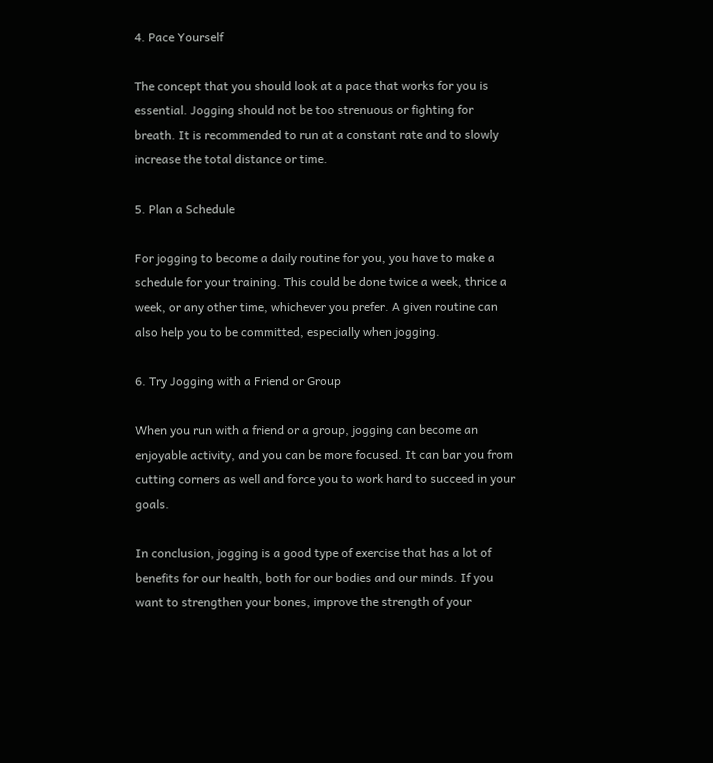4. Pace Yourself

The concept that you should look at a pace that works for you is essential. Jogging should not be too strenuous or fighting for breath. It is recommended to run at a constant rate and to slowly increase the total distance or time.

5. Plan a Schedule

For jogging to become a daily routine for you, you have to make a schedule for your training. This could be done twice a week, thrice a week, or any other time, whichever you prefer. A given routine can also help you to be committed, especially when jogging.

6. Try Jogging with a Friend or Group

When you run with a friend or a group, jogging can become an enjoyable activity, and you can be more focused. It can bar you from cutting corners as well and force you to work hard to succeed in your goals.

In conclusion, jogging is a good type of exercise that has a lot of benefits for our health, both for our bodies and our minds. If you want to strengthen your bones, improve the strength of your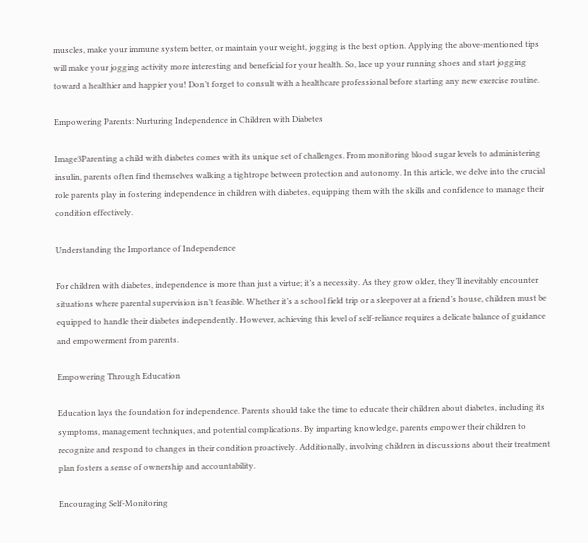muscles, make your immune system better, or maintain your weight, jogging is the best option. Applying the above-mentioned tips will make your jogging activity more interesting and beneficial for your health. So, lace up your running shoes and start jogging toward a healthier and happier you! Don’t forget to consult with a healthcare professional before starting any new exercise routine.

Empowering Parents: Nurturing Independence in Children with Diabetes

Image3Parenting a child with diabetes comes with its unique set of challenges. From monitoring blood sugar levels to administering insulin, parents often find themselves walking a tightrope between protection and autonomy. In this article, we delve into the crucial role parents play in fostering independence in children with diabetes, equipping them with the skills and confidence to manage their condition effectively.

Understanding the Importance of Independence

For children with diabetes, independence is more than just a virtue; it’s a necessity. As they grow older, they’ll inevitably encounter situations where parental supervision isn’t feasible. Whether it’s a school field trip or a sleepover at a friend’s house, children must be equipped to handle their diabetes independently. However, achieving this level of self-reliance requires a delicate balance of guidance and empowerment from parents.

Empowering Through Education

Education lays the foundation for independence. Parents should take the time to educate their children about diabetes, including its symptoms, management techniques, and potential complications. By imparting knowledge, parents empower their children to recognize and respond to changes in their condition proactively. Additionally, involving children in discussions about their treatment plan fosters a sense of ownership and accountability.

Encouraging Self-Monitoring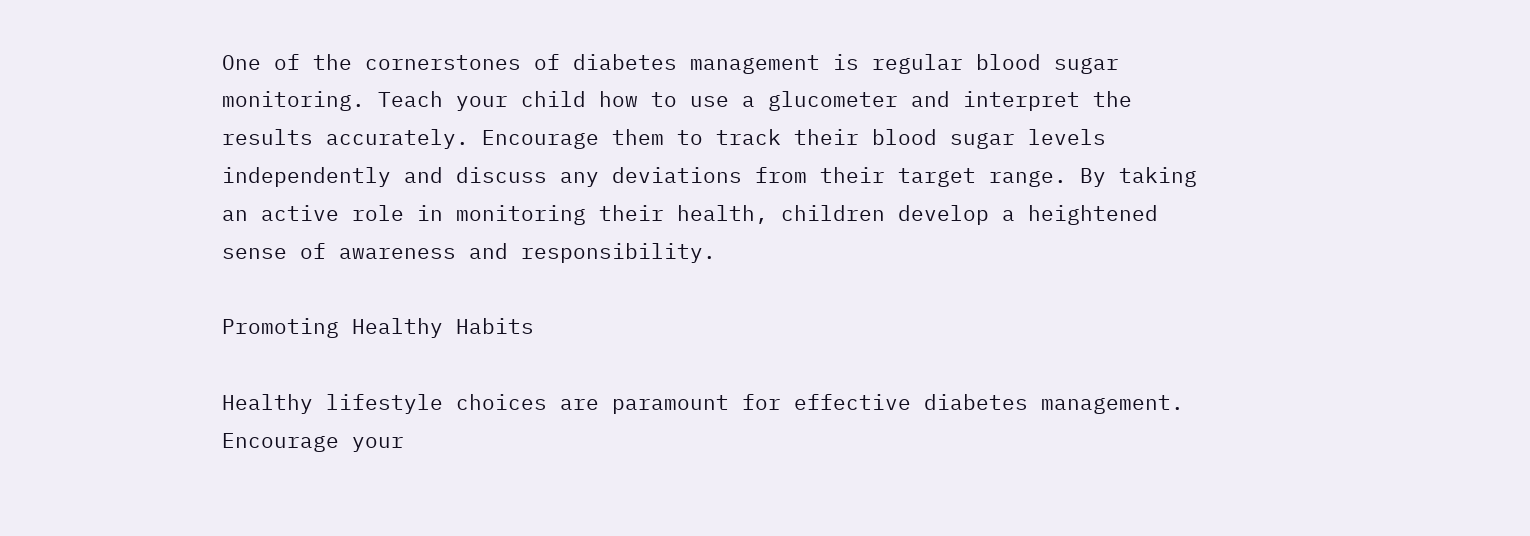One of the cornerstones of diabetes management is regular blood sugar monitoring. Teach your child how to use a glucometer and interpret the results accurately. Encourage them to track their blood sugar levels independently and discuss any deviations from their target range. By taking an active role in monitoring their health, children develop a heightened sense of awareness and responsibility.

Promoting Healthy Habits

Healthy lifestyle choices are paramount for effective diabetes management. Encourage your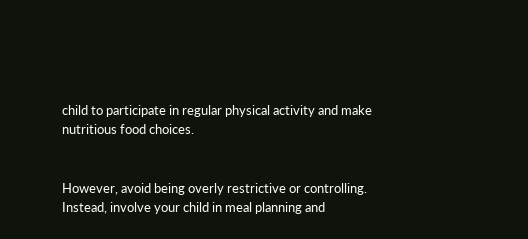child to participate in regular physical activity and make nutritious food choices.


However, avoid being overly restrictive or controlling. Instead, involve your child in meal planning and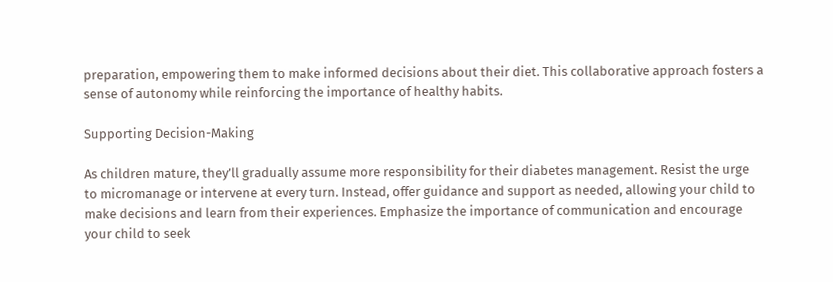preparation, empowering them to make informed decisions about their diet. This collaborative approach fosters a sense of autonomy while reinforcing the importance of healthy habits.

Supporting Decision-Making

As children mature, they’ll gradually assume more responsibility for their diabetes management. Resist the urge to micromanage or intervene at every turn. Instead, offer guidance and support as needed, allowing your child to make decisions and learn from their experiences. Emphasize the importance of communication and encourage your child to seek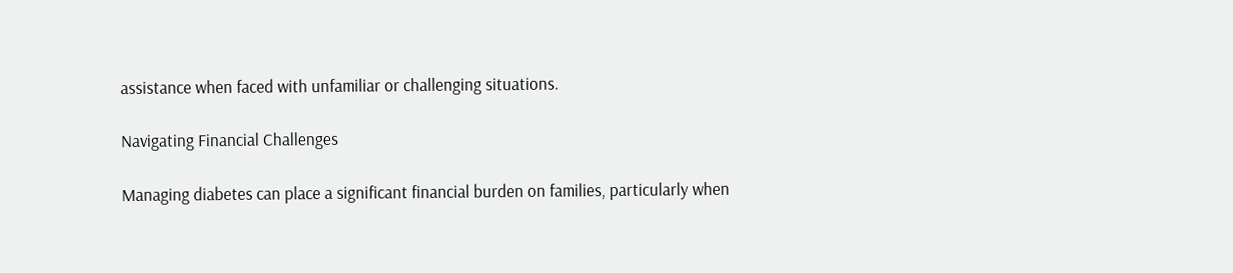assistance when faced with unfamiliar or challenging situations.

Navigating Financial Challenges

Managing diabetes can place a significant financial burden on families, particularly when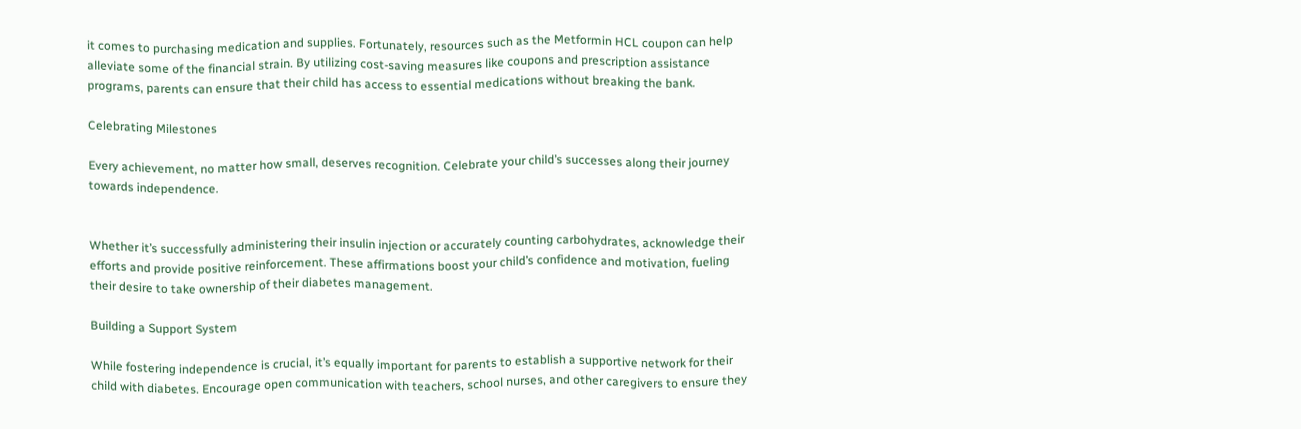it comes to purchasing medication and supplies. Fortunately, resources such as the Metformin HCL coupon can help alleviate some of the financial strain. By utilizing cost-saving measures like coupons and prescription assistance programs, parents can ensure that their child has access to essential medications without breaking the bank.

Celebrating Milestones

Every achievement, no matter how small, deserves recognition. Celebrate your child’s successes along their journey towards independence.


Whether it’s successfully administering their insulin injection or accurately counting carbohydrates, acknowledge their efforts and provide positive reinforcement. These affirmations boost your child’s confidence and motivation, fueling their desire to take ownership of their diabetes management.

Building a Support System

While fostering independence is crucial, it’s equally important for parents to establish a supportive network for their child with diabetes. Encourage open communication with teachers, school nurses, and other caregivers to ensure they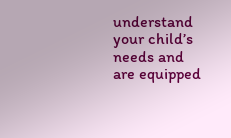understand your child’s needs and are equipped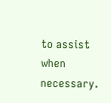to assist when necessary.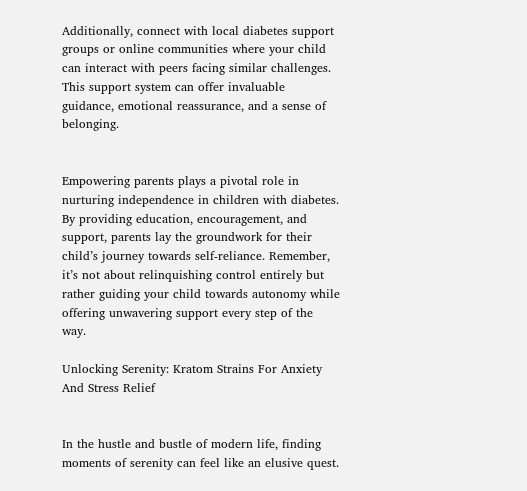Additionally, connect with local diabetes support groups or online communities where your child can interact with peers facing similar challenges. This support system can offer invaluable guidance, emotional reassurance, and a sense of belonging.


Empowering parents plays a pivotal role in nurturing independence in children with diabetes. By providing education, encouragement, and support, parents lay the groundwork for their child’s journey towards self-reliance. Remember, it’s not about relinquishing control entirely but rather guiding your child towards autonomy while offering unwavering support every step of the way.

Unlocking Serenity: Kratom Strains For Anxiety And Stress Relief


In the hustle and bustle of modern life, finding moments of serenity can feel like an elusive quest.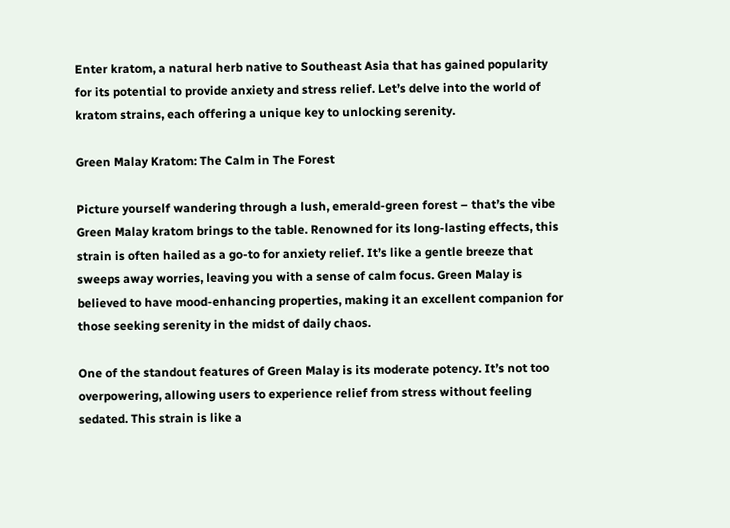Enter kratom, a natural herb native to Southeast Asia that has gained popularity for its potential to provide anxiety and stress relief. Let’s delve into the world of kratom strains, each offering a unique key to unlocking serenity.

Green Malay Kratom: The Calm in The Forest

Picture yourself wandering through a lush, emerald-green forest – that’s the vibe Green Malay kratom brings to the table. Renowned for its long-lasting effects, this strain is often hailed as a go-to for anxiety relief. It’s like a gentle breeze that sweeps away worries, leaving you with a sense of calm focus. Green Malay is believed to have mood-enhancing properties, making it an excellent companion for those seeking serenity in the midst of daily chaos.

One of the standout features of Green Malay is its moderate potency. It’s not too overpowering, allowing users to experience relief from stress without feeling sedated. This strain is like a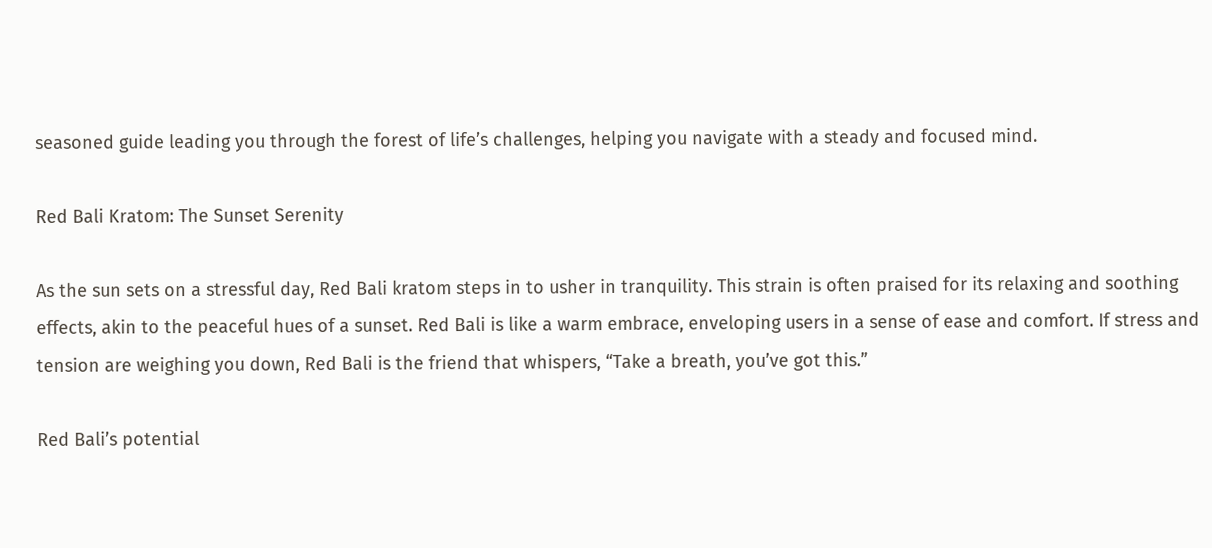seasoned guide leading you through the forest of life’s challenges, helping you navigate with a steady and focused mind.

Red Bali Kratom: The Sunset Serenity

As the sun sets on a stressful day, Red Bali kratom steps in to usher in tranquility. This strain is often praised for its relaxing and soothing effects, akin to the peaceful hues of a sunset. Red Bali is like a warm embrace, enveloping users in a sense of ease and comfort. If stress and tension are weighing you down, Red Bali is the friend that whispers, “Take a breath, you’ve got this.”

Red Bali’s potential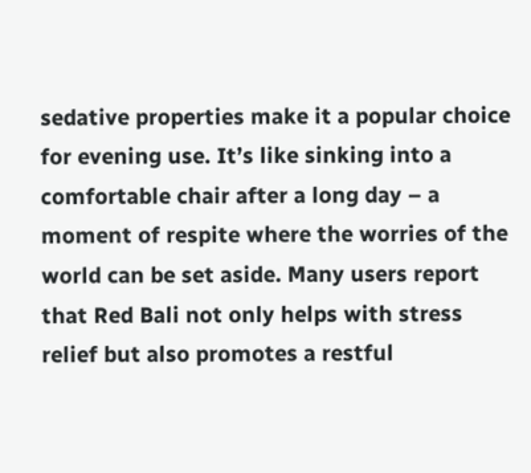sedative properties make it a popular choice for evening use. It’s like sinking into a comfortable chair after a long day – a moment of respite where the worries of the world can be set aside. Many users report that Red Bali not only helps with stress relief but also promotes a restful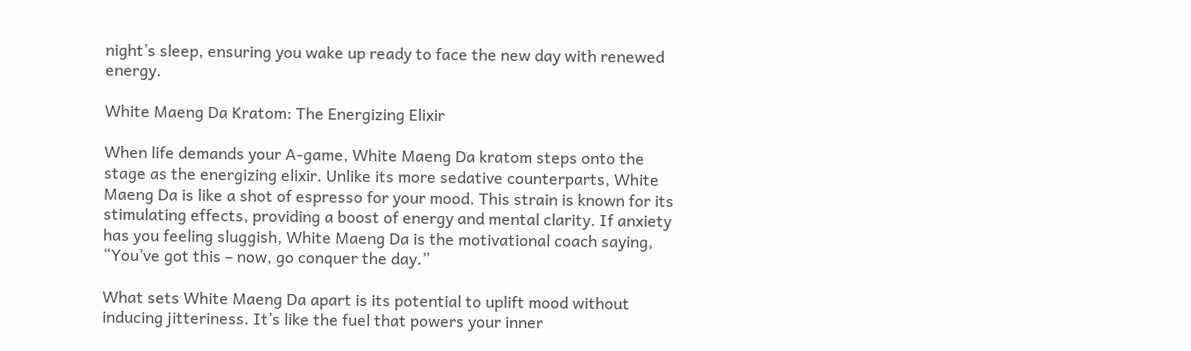night’s sleep, ensuring you wake up ready to face the new day with renewed energy.

White Maeng Da Kratom: The Energizing Elixir

When life demands your A-game, White Maeng Da kratom steps onto the stage as the energizing elixir. Unlike its more sedative counterparts, White Maeng Da is like a shot of espresso for your mood. This strain is known for its stimulating effects, providing a boost of energy and mental clarity. If anxiety has you feeling sluggish, White Maeng Da is the motivational coach saying, “You’ve got this – now, go conquer the day.”

What sets White Maeng Da apart is its potential to uplift mood without inducing jitteriness. It’s like the fuel that powers your inner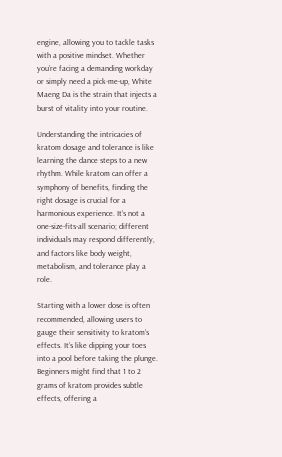engine, allowing you to tackle tasks with a positive mindset. Whether you’re facing a demanding workday or simply need a pick-me-up, White Maeng Da is the strain that injects a burst of vitality into your routine.

Understanding the intricacies of kratom dosage and tolerance is like learning the dance steps to a new rhythm. While kratom can offer a symphony of benefits, finding the right dosage is crucial for a harmonious experience. It’s not a one-size-fits-all scenario; different individuals may respond differently, and factors like body weight, metabolism, and tolerance play a role.

Starting with a lower dose is often recommended, allowing users to gauge their sensitivity to kratom’s effects. It’s like dipping your toes into a pool before taking the plunge. Beginners might find that 1 to 2 grams of kratom provides subtle effects, offering a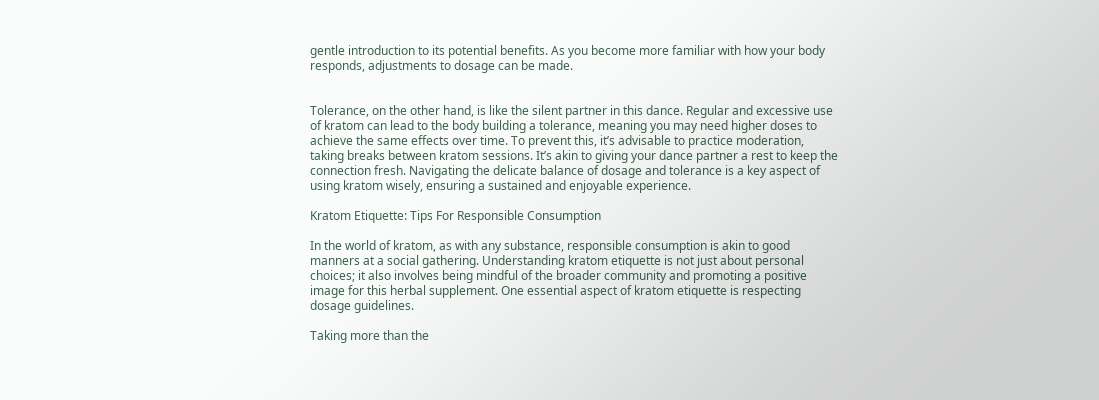gentle introduction to its potential benefits. As you become more familiar with how your body responds, adjustments to dosage can be made.


Tolerance, on the other hand, is like the silent partner in this dance. Regular and excessive use of kratom can lead to the body building a tolerance, meaning you may need higher doses to achieve the same effects over time. To prevent this, it’s advisable to practice moderation, taking breaks between kratom sessions. It’s akin to giving your dance partner a rest to keep the connection fresh. Navigating the delicate balance of dosage and tolerance is a key aspect of using kratom wisely, ensuring a sustained and enjoyable experience.

Kratom Etiquette: Tips For Responsible Consumption

In the world of kratom, as with any substance, responsible consumption is akin to good manners at a social gathering. Understanding kratom etiquette is not just about personal choices; it also involves being mindful of the broader community and promoting a positive image for this herbal supplement. One essential aspect of kratom etiquette is respecting dosage guidelines.

Taking more than the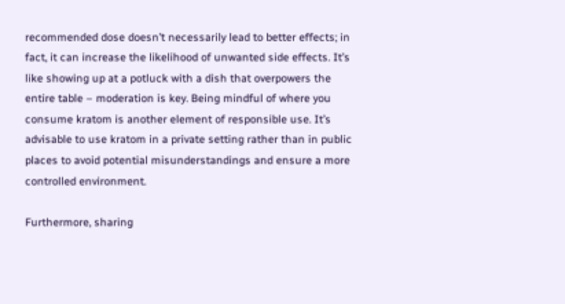recommended dose doesn’t necessarily lead to better effects; in fact, it can increase the likelihood of unwanted side effects. It’s like showing up at a potluck with a dish that overpowers the entire table – moderation is key. Being mindful of where you consume kratom is another element of responsible use. It’s advisable to use kratom in a private setting rather than in public places to avoid potential misunderstandings and ensure a more controlled environment.

Furthermore, sharing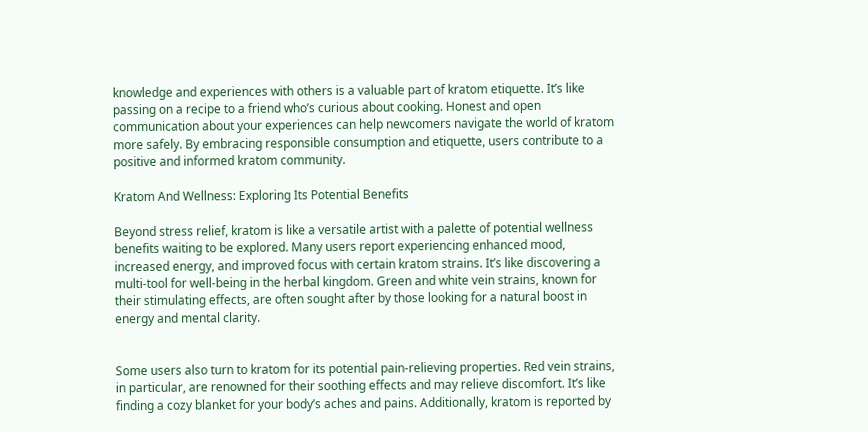knowledge and experiences with others is a valuable part of kratom etiquette. It’s like passing on a recipe to a friend who’s curious about cooking. Honest and open communication about your experiences can help newcomers navigate the world of kratom more safely. By embracing responsible consumption and etiquette, users contribute to a positive and informed kratom community.

Kratom And Wellness: Exploring Its Potential Benefits

Beyond stress relief, kratom is like a versatile artist with a palette of potential wellness benefits waiting to be explored. Many users report experiencing enhanced mood, increased energy, and improved focus with certain kratom strains. It’s like discovering a multi-tool for well-being in the herbal kingdom. Green and white vein strains, known for their stimulating effects, are often sought after by those looking for a natural boost in energy and mental clarity.


Some users also turn to kratom for its potential pain-relieving properties. Red vein strains, in particular, are renowned for their soothing effects and may relieve discomfort. It’s like finding a cozy blanket for your body’s aches and pains. Additionally, kratom is reported by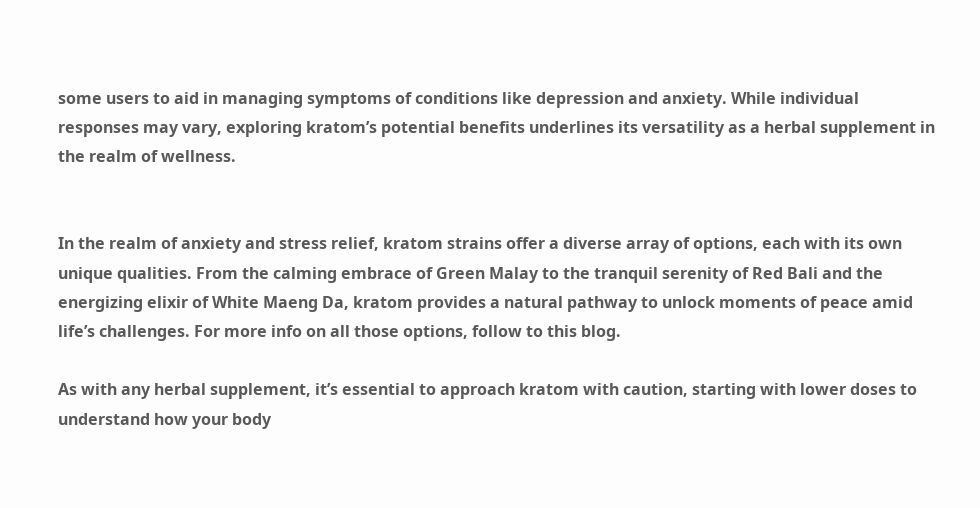some users to aid in managing symptoms of conditions like depression and anxiety. While individual responses may vary, exploring kratom’s potential benefits underlines its versatility as a herbal supplement in the realm of wellness.


In the realm of anxiety and stress relief, kratom strains offer a diverse array of options, each with its own unique qualities. From the calming embrace of Green Malay to the tranquil serenity of Red Bali and the energizing elixir of White Maeng Da, kratom provides a natural pathway to unlock moments of peace amid life’s challenges. For more info on all those options, follow to this blog.

As with any herbal supplement, it’s essential to approach kratom with caution, starting with lower doses to understand how your body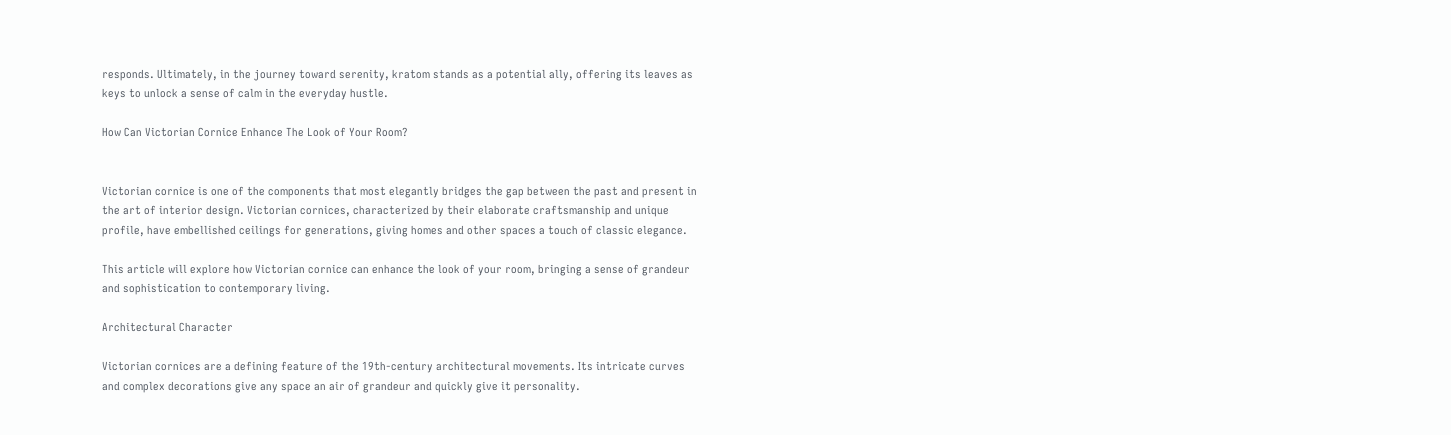responds. Ultimately, in the journey toward serenity, kratom stands as a potential ally, offering its leaves as keys to unlock a sense of calm in the everyday hustle.

How Can Victorian Cornice Enhance The Look of Your Room?


Victorian cornice is one of the components that most elegantly bridges the gap between the past and present in the art of interior design. Victorian cornices, characterized by their elaborate craftsmanship and unique profile, have embellished ceilings for generations, giving homes and other spaces a touch of classic elegance.

This article will explore how Victorian cornice can enhance the look of your room, bringing a sense of grandeur and sophistication to contemporary living.

Architectural Character

Victorian cornices are a defining feature of the 19th-century architectural movements. Its intricate curves and complex decorations give any space an air of grandeur and quickly give it personality.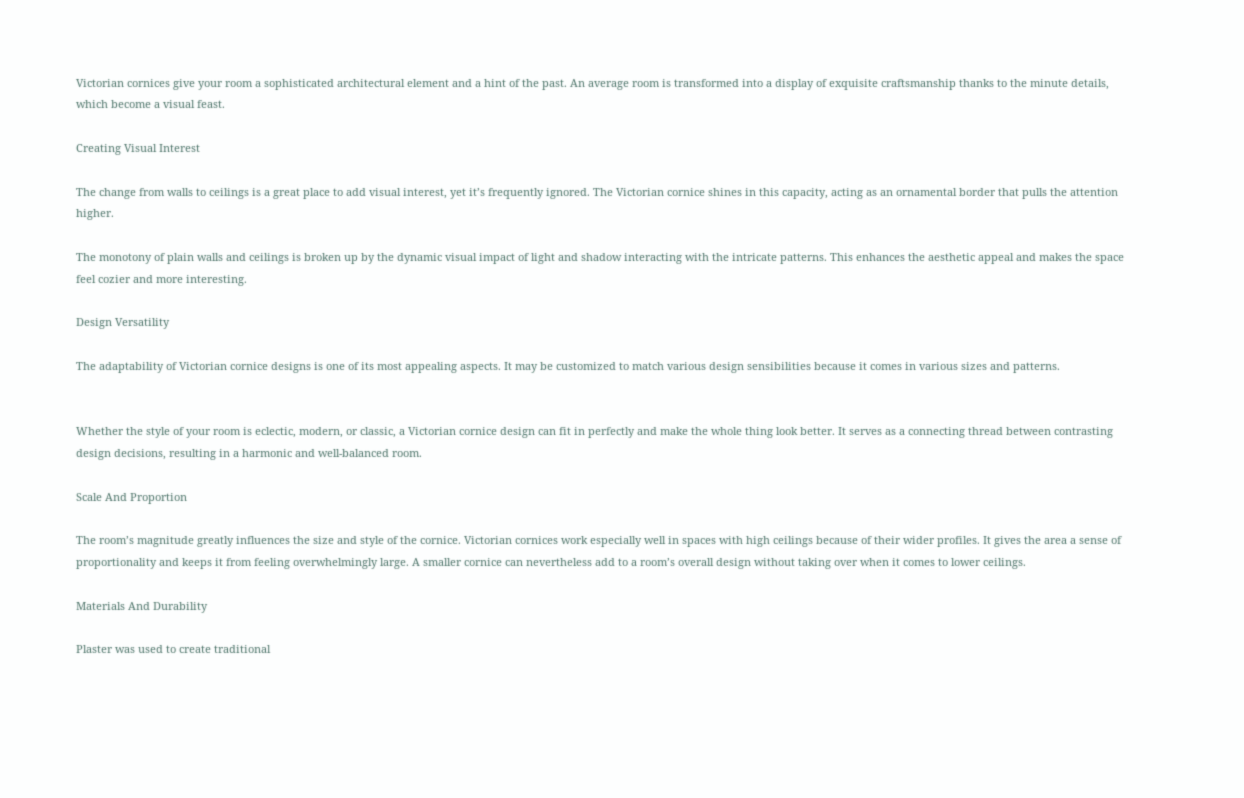Victorian cornices give your room a sophisticated architectural element and a hint of the past. An average room is transformed into a display of exquisite craftsmanship thanks to the minute details, which become a visual feast.

Creating Visual Interest

The change from walls to ceilings is a great place to add visual interest, yet it’s frequently ignored. The Victorian cornice shines in this capacity, acting as an ornamental border that pulls the attention higher.

The monotony of plain walls and ceilings is broken up by the dynamic visual impact of light and shadow interacting with the intricate patterns. This enhances the aesthetic appeal and makes the space feel cozier and more interesting.

Design Versatility

The adaptability of Victorian cornice designs is one of its most appealing aspects. It may be customized to match various design sensibilities because it comes in various sizes and patterns.


Whether the style of your room is eclectic, modern, or classic, a Victorian cornice design can fit in perfectly and make the whole thing look better. It serves as a connecting thread between contrasting design decisions, resulting in a harmonic and well-balanced room.

Scale And Proportion

The room’s magnitude greatly influences the size and style of the cornice. Victorian cornices work especially well in spaces with high ceilings because of their wider profiles. It gives the area a sense of proportionality and keeps it from feeling overwhelmingly large. A smaller cornice can nevertheless add to a room’s overall design without taking over when it comes to lower ceilings.

Materials And Durability

Plaster was used to create traditional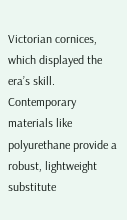Victorian cornices, which displayed the era’s skill. Contemporary materials like polyurethane provide a robust, lightweight substitute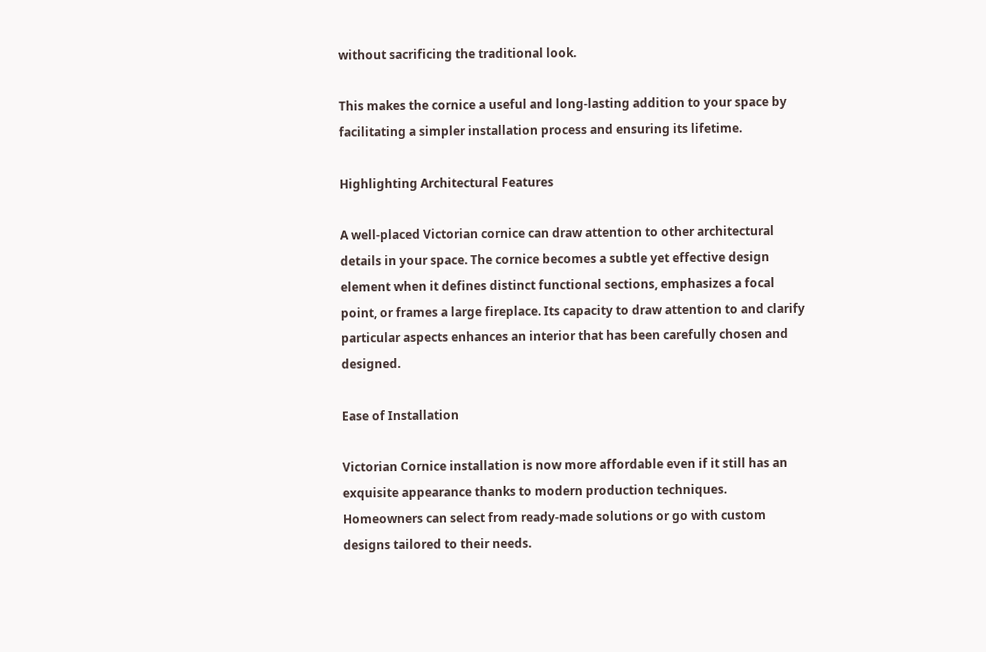without sacrificing the traditional look.

This makes the cornice a useful and long-lasting addition to your space by facilitating a simpler installation process and ensuring its lifetime.

Highlighting Architectural Features

A well-placed Victorian cornice can draw attention to other architectural details in your space. The cornice becomes a subtle yet effective design element when it defines distinct functional sections, emphasizes a focal point, or frames a large fireplace. Its capacity to draw attention to and clarify particular aspects enhances an interior that has been carefully chosen and designed.

Ease of Installation

Victorian Cornice installation is now more affordable even if it still has an exquisite appearance thanks to modern production techniques. Homeowners can select from ready-made solutions or go with custom designs tailored to their needs.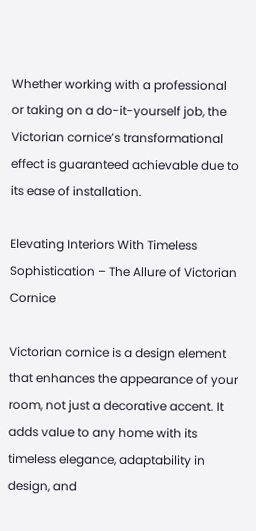Whether working with a professional or taking on a do-it-yourself job, the Victorian cornice’s transformational effect is guaranteed achievable due to its ease of installation.

Elevating Interiors With Timeless Sophistication – The Allure of Victorian Cornice

Victorian cornice is a design element that enhances the appearance of your room, not just a decorative accent. It adds value to any home with its timeless elegance, adaptability in design, and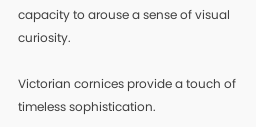capacity to arouse a sense of visual curiosity.

Victorian cornices provide a touch of timeless sophistication.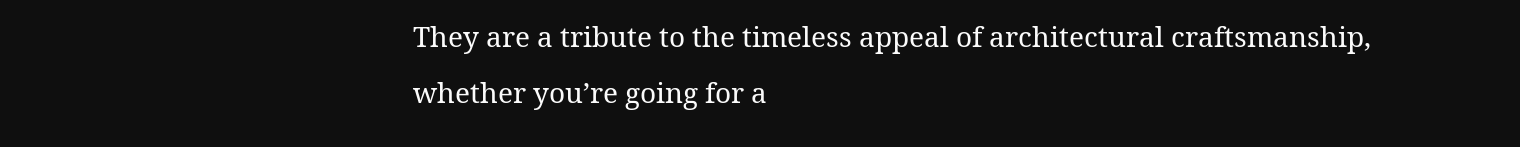They are a tribute to the timeless appeal of architectural craftsmanship, whether you’re going for a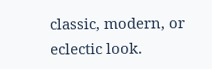classic, modern, or eclectic look.